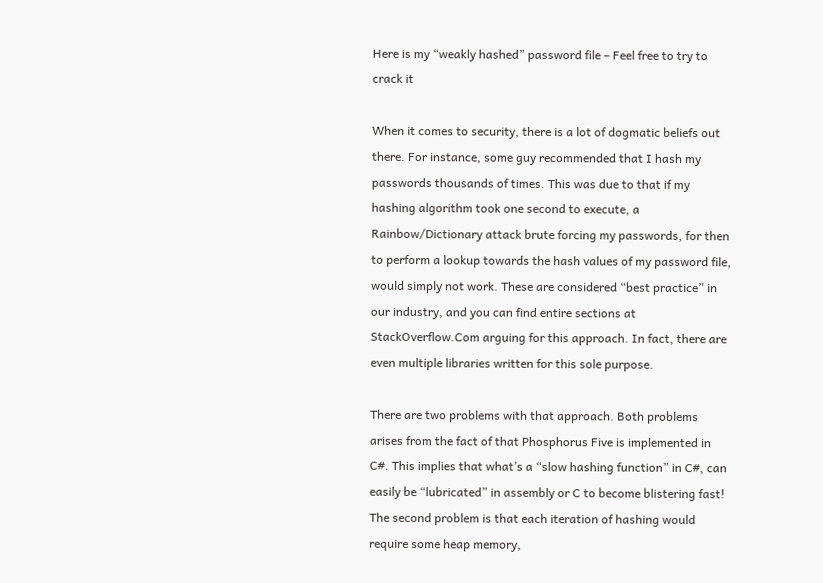Here is my “weakly hashed” password file – Feel free to try to crack it

When it comes to security, there is a lot of dogmatic beliefs out there. For instance, some guy recommended that I hash my passwords thousands of times. This was due to that if my hashing algorithm took one second to execute, a Rainbow/Dictionary attack brute forcing my passwords, for then to perform a lookup towards the hash values of my password file, would simply not work. These are considered “best practice” in our industry, and you can find entire sections at StackOverflow.Com arguing for this approach. In fact, there are even multiple libraries written for this sole purpose.

There are two problems with that approach. Both problems arises from the fact of that Phosphorus Five is implemented in C#. This implies that what’s a “slow hashing function” in C#, can easily be “lubricated” in assembly or C to become blistering fast! The second problem is that each iteration of hashing would require some heap memory,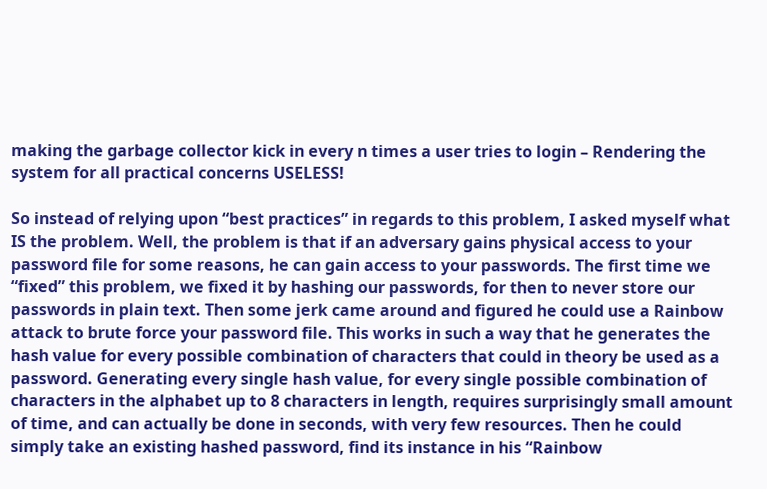making the garbage collector kick in every n times a user tries to login – Rendering the system for all practical concerns USELESS!

So instead of relying upon “best practices” in regards to this problem, I asked myself what IS the problem. Well, the problem is that if an adversary gains physical access to your password file for some reasons, he can gain access to your passwords. The first time we “fixed” this problem, we fixed it by hashing our passwords, for then to never store our passwords in plain text. Then some jerk came around and figured he could use a Rainbow attack to brute force your password file. This works in such a way that he generates the hash value for every possible combination of characters that could in theory be used as a password. Generating every single hash value, for every single possible combination of characters in the alphabet up to 8 characters in length, requires surprisingly small amount of time, and can actually be done in seconds, with very few resources. Then he could simply take an existing hashed password, find its instance in his “Rainbow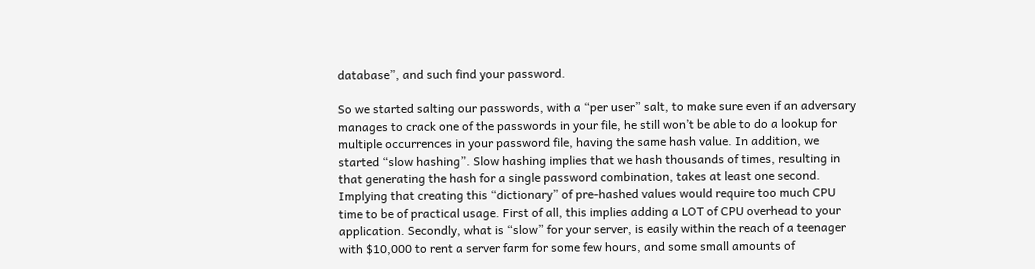database”, and such find your password.

So we started salting our passwords, with a “per user” salt, to make sure even if an adversary manages to crack one of the passwords in your file, he still won’t be able to do a lookup for multiple occurrences in your password file, having the same hash value. In addition, we started “slow hashing”. Slow hashing implies that we hash thousands of times, resulting in that generating the hash for a single password combination, takes at least one second. Implying that creating this “dictionary” of pre-hashed values would require too much CPU time to be of practical usage. First of all, this implies adding a LOT of CPU overhead to your application. Secondly, what is “slow” for your server, is easily within the reach of a teenager with $10,000 to rent a server farm for some few hours, and some small amounts of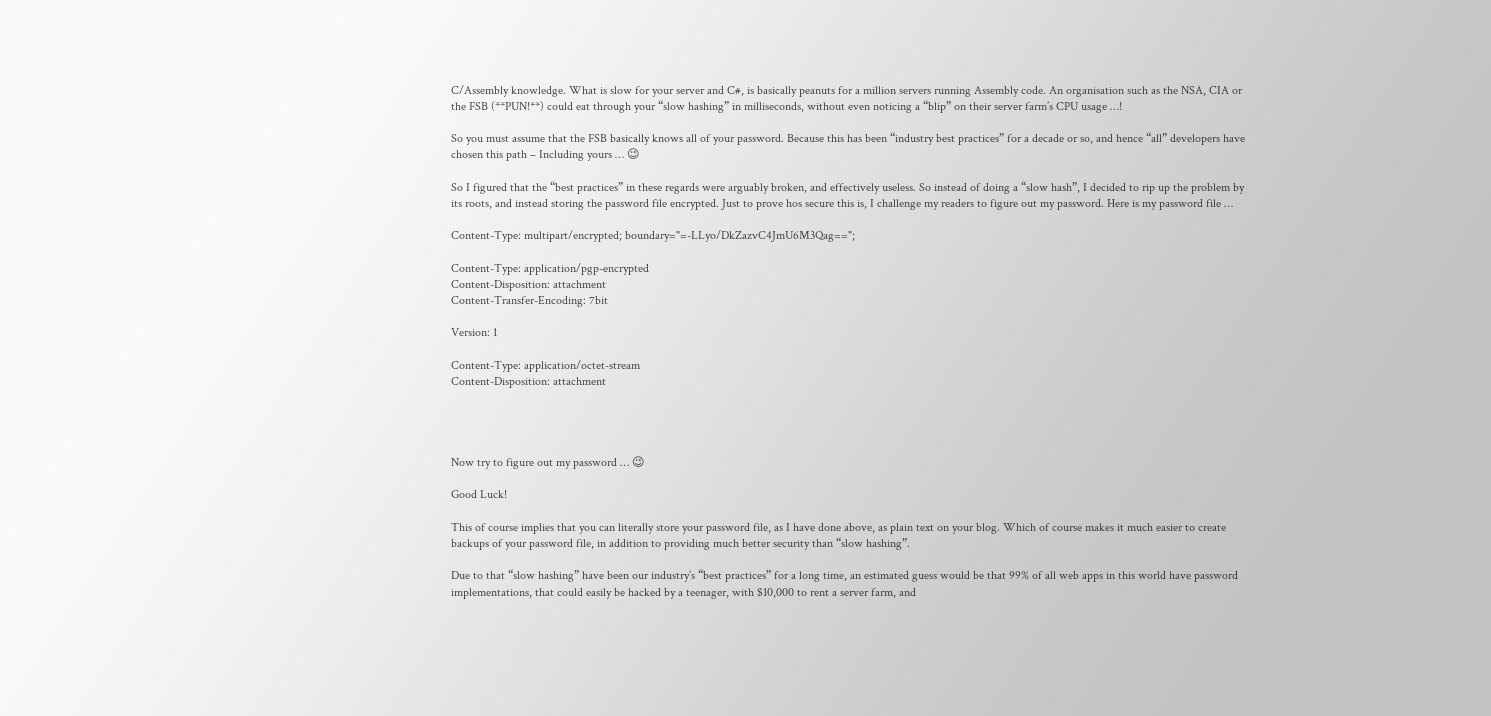C/Assembly knowledge. What is slow for your server and C#, is basically peanuts for a million servers running Assembly code. An organisation such as the NSA, CIA or the FSB (**PUN!**) could eat through your “slow hashing” in milliseconds, without even noticing a “blip” on their server farm’s CPU usage …!

So you must assume that the FSB basically knows all of your password. Because this has been “industry best practices” for a decade or so, and hence “all” developers have chosen this path – Including yours … 😉

So I figured that the “best practices” in these regards were arguably broken, and effectively useless. So instead of doing a “slow hash”, I decided to rip up the problem by its roots, and instead storing the password file encrypted. Just to prove hos secure this is, I challenge my readers to figure out my password. Here is my password file …

Content-Type: multipart/encrypted; boundary="=-LLyo/DkZazvC4JmU6M3Qag==";

Content-Type: application/pgp-encrypted
Content-Disposition: attachment
Content-Transfer-Encoding: 7bit

Version: 1

Content-Type: application/octet-stream
Content-Disposition: attachment




Now try to figure out my password … 😉

Good Luck!

This of course implies that you can literally store your password file, as I have done above, as plain text on your blog. Which of course makes it much easier to create backups of your password file, in addition to providing much better security than “slow hashing”.

Due to that “slow hashing” have been our industry’s “best practices” for a long time, an estimated guess would be that 99% of all web apps in this world have password implementations, that could easily be hacked by a teenager, with $10,000 to rent a server farm, and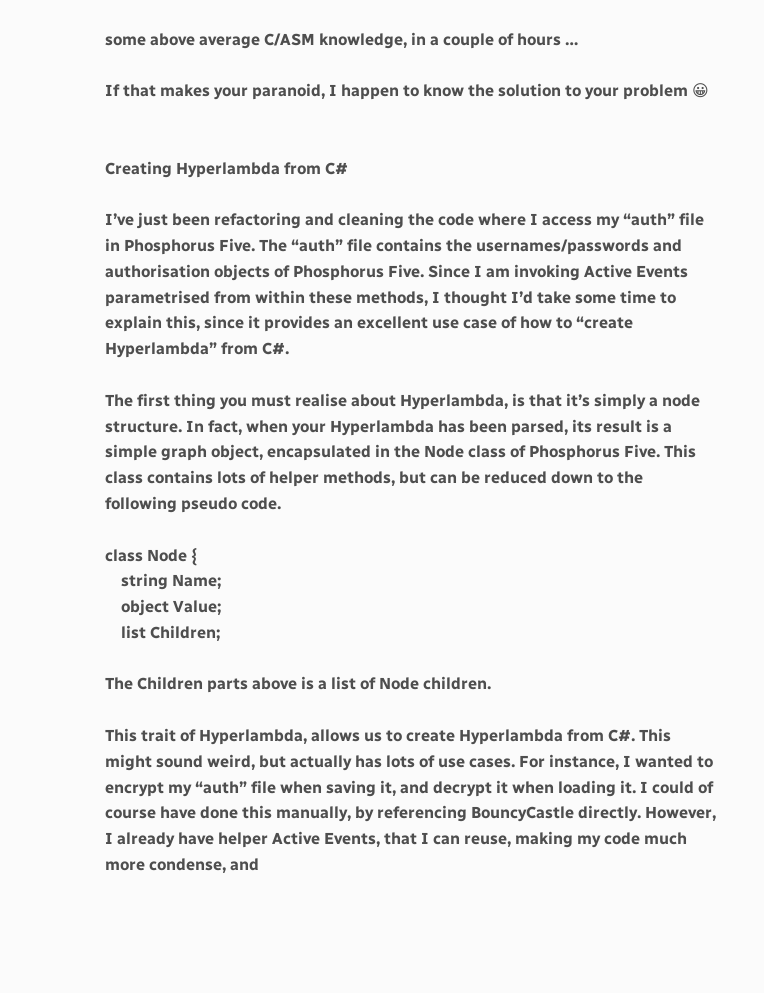some above average C/ASM knowledge, in a couple of hours …

If that makes your paranoid, I happen to know the solution to your problem 😀


Creating Hyperlambda from C#

I’ve just been refactoring and cleaning the code where I access my “auth” file in Phosphorus Five. The “auth” file contains the usernames/passwords and authorisation objects of Phosphorus Five. Since I am invoking Active Events parametrised from within these methods, I thought I’d take some time to explain this, since it provides an excellent use case of how to “create Hyperlambda” from C#.

The first thing you must realise about Hyperlambda, is that it’s simply a node structure. In fact, when your Hyperlambda has been parsed, its result is a simple graph object, encapsulated in the Node class of Phosphorus Five. This class contains lots of helper methods, but can be reduced down to the following pseudo code.

class Node {
    string Name;
    object Value;
    list Children;

The Children parts above is a list of Node children.

This trait of Hyperlambda, allows us to create Hyperlambda from C#. This might sound weird, but actually has lots of use cases. For instance, I wanted to encrypt my “auth” file when saving it, and decrypt it when loading it. I could of course have done this manually, by referencing BouncyCastle directly. However, I already have helper Active Events, that I can reuse, making my code much more condense, and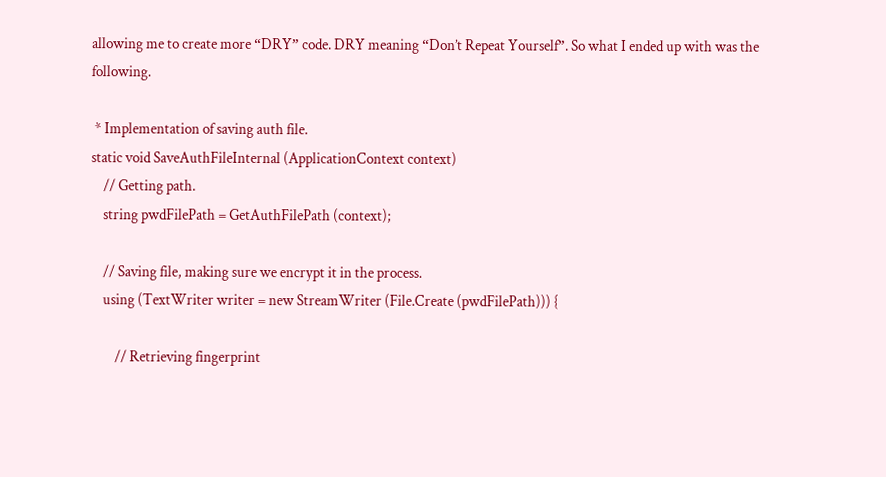allowing me to create more “DRY” code. DRY meaning “Don’t Repeat Yourself”. So what I ended up with was the following.

 * Implementation of saving auth file.
static void SaveAuthFileInternal (ApplicationContext context)
    // Getting path.
    string pwdFilePath = GetAuthFilePath (context);

    // Saving file, making sure we encrypt it in the process.
    using (TextWriter writer = new StreamWriter (File.Create (pwdFilePath))) {

        // Retrieving fingerprint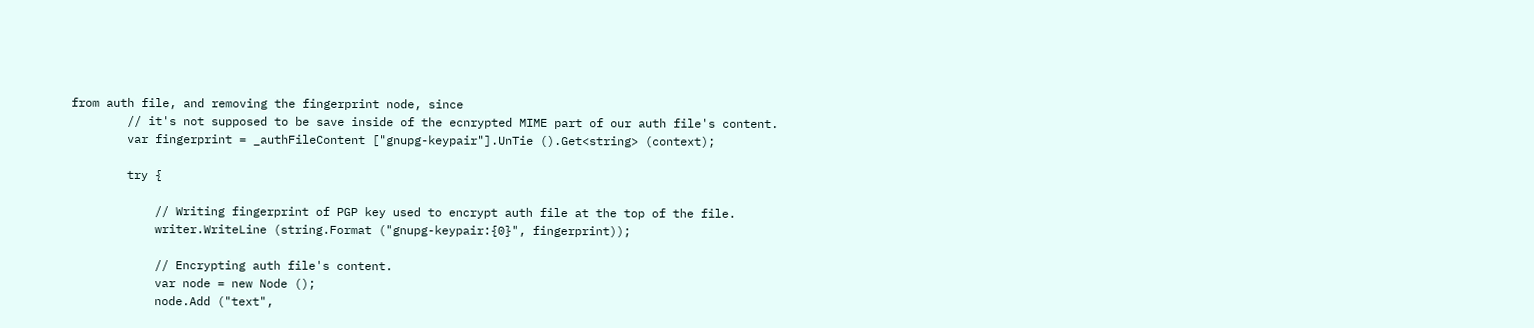from auth file, and removing the fingerprint node, since
        // it's not supposed to be save inside of the ecnrypted MIME part of our auth file's content.
        var fingerprint = _authFileContent ["gnupg-keypair"].UnTie ().Get<string> (context);

        try {

            // Writing fingerprint of PGP key used to encrypt auth file at the top of the file.
            writer.WriteLine (string.Format ("gnupg-keypair:{0}", fingerprint));

            // Encrypting auth file's content.
            var node = new Node ();
            node.Add ("text",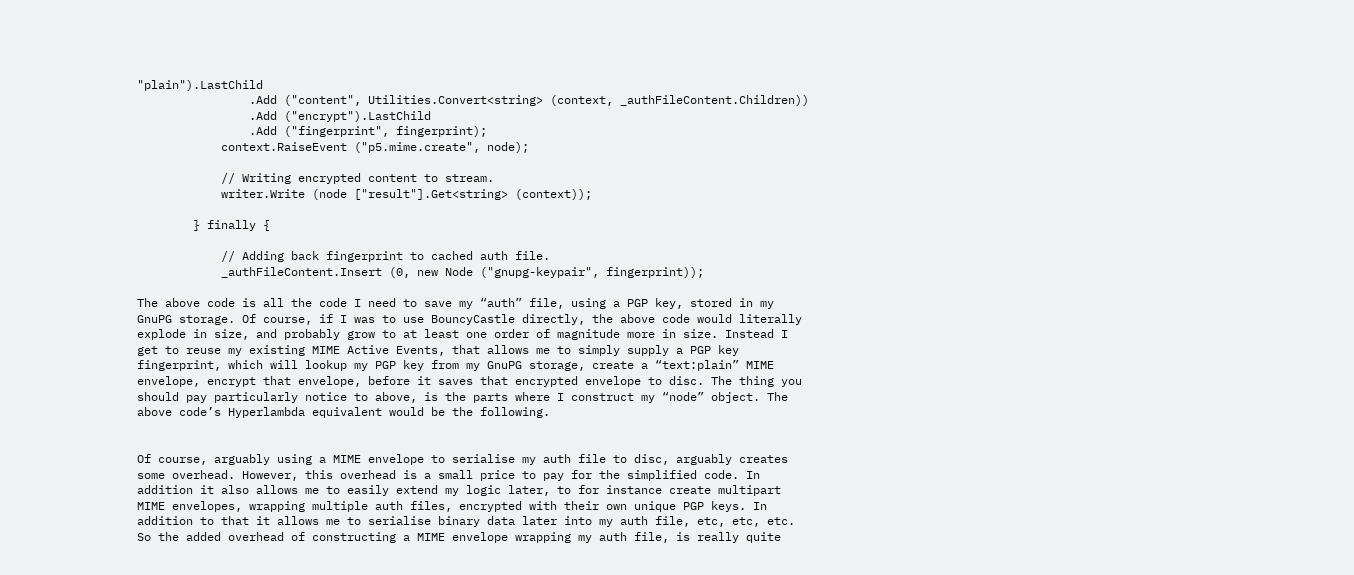"plain").LastChild
                .Add ("content", Utilities.Convert<string> (context, _authFileContent.Children))
                .Add ("encrypt").LastChild
                .Add ("fingerprint", fingerprint);
            context.RaiseEvent ("p5.mime.create", node);

            // Writing encrypted content to stream.
            writer.Write (node ["result"].Get<string> (context));

        } finally {

            // Adding back fingerprint to cached auth file.
            _authFileContent.Insert (0, new Node ("gnupg-keypair", fingerprint));

The above code is all the code I need to save my “auth” file, using a PGP key, stored in my GnuPG storage. Of course, if I was to use BouncyCastle directly, the above code would literally explode in size, and probably grow to at least one order of magnitude more in size. Instead I get to reuse my existing MIME Active Events, that allows me to simply supply a PGP key fingerprint, which will lookup my PGP key from my GnuPG storage, create a “text:plain” MIME envelope, encrypt that envelope, before it saves that encrypted envelope to disc. The thing you should pay particularly notice to above, is the parts where I construct my “node” object. The above code’s Hyperlambda equivalent would be the following.


Of course, arguably using a MIME envelope to serialise my auth file to disc, arguably creates some overhead. However, this overhead is a small price to pay for the simplified code. In addition it also allows me to easily extend my logic later, to for instance create multipart MIME envelopes, wrapping multiple auth files, encrypted with their own unique PGP keys. In addition to that it allows me to serialise binary data later into my auth file, etc, etc, etc. So the added overhead of constructing a MIME envelope wrapping my auth file, is really quite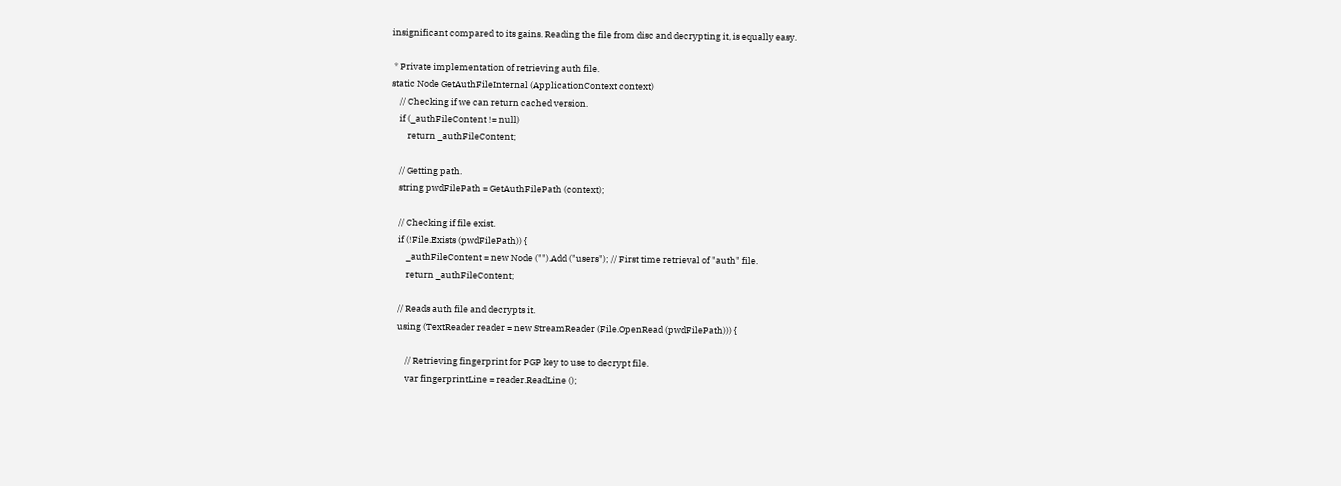insignificant compared to its gains. Reading the file from disc and decrypting it, is equally easy.

 * Private implementation of retrieving auth file.
static Node GetAuthFileInternal (ApplicationContext context)
    // Checking if we can return cached version.
    if (_authFileContent != null)
        return _authFileContent;

    // Getting path.
    string pwdFilePath = GetAuthFilePath (context);

    // Checking if file exist.
    if (!File.Exists (pwdFilePath)) {
        _authFileContent = new Node ("").Add ("users"); // First time retrieval of "auth" file.
        return _authFileContent;

    // Reads auth file and decrypts it.
    using (TextReader reader = new StreamReader (File.OpenRead (pwdFilePath))) {

        // Retrieving fingerprint for PGP key to use to decrypt file.
        var fingerprintLine = reader.ReadLine ();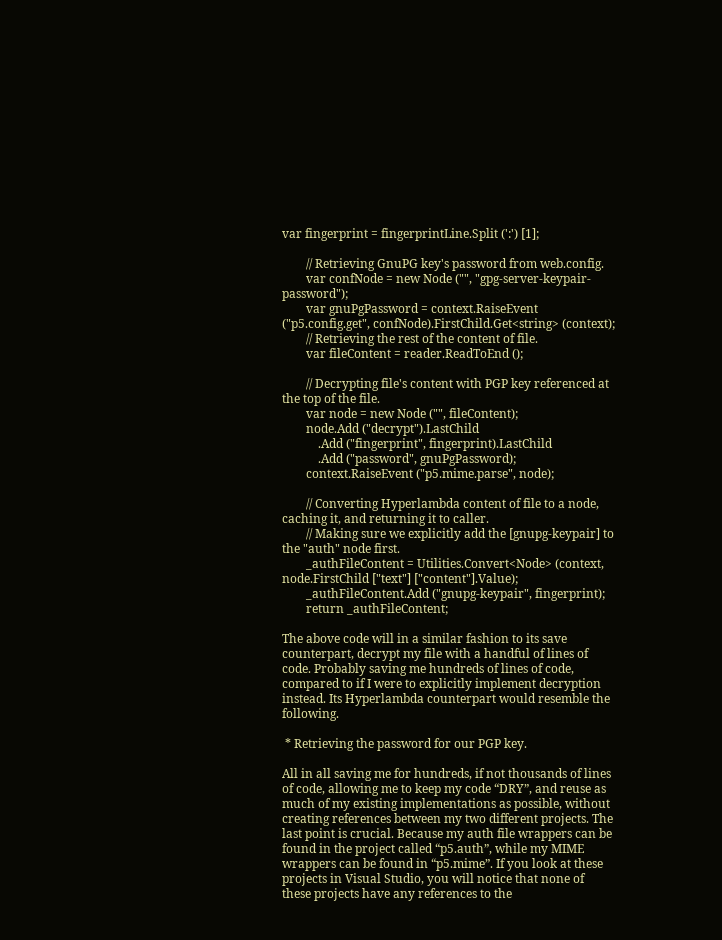var fingerprint = fingerprintLine.Split (':') [1];

        // Retrieving GnuPG key's password from web.config.
        var confNode = new Node ("", "gpg-server-keypair-password");
        var gnuPgPassword = context.RaiseEvent ("p5.config.get", confNode).FirstChild.Get<string> (context);
        // Retrieving the rest of the content of file.
        var fileContent = reader.ReadToEnd ();

        // Decrypting file's content with PGP key referenced at the top of the file.
        var node = new Node ("", fileContent);
        node.Add ("decrypt").LastChild
            .Add ("fingerprint", fingerprint).LastChild
            .Add ("password", gnuPgPassword);
        context.RaiseEvent ("p5.mime.parse", node);

        // Converting Hyperlambda content of file to a node, caching it, and returning it to caller.
        // Making sure we explicitly add the [gnupg-keypair] to the "auth" node first.
        _authFileContent = Utilities.Convert<Node> (context, node.FirstChild ["text"] ["content"].Value);
        _authFileContent.Add ("gnupg-keypair", fingerprint);
        return _authFileContent;

The above code will in a similar fashion to its save counterpart, decrypt my file with a handful of lines of code. Probably saving me hundreds of lines of code, compared to if I were to explicitly implement decryption instead. Its Hyperlambda counterpart would resemble the following.

 * Retrieving the password for our PGP key.

All in all saving me for hundreds, if not thousands of lines of code, allowing me to keep my code “DRY”, and reuse as much of my existing implementations as possible, without creating references between my two different projects. The last point is crucial. Because my auth file wrappers can be found in the project called “p5.auth”, while my MIME wrappers can be found in “p5.mime”. If you look at these projects in Visual Studio, you will notice that none of these projects have any references to the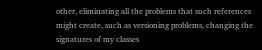other, eliminating all the problems that such references might create, such as versioning problems, changing the signatures of my classes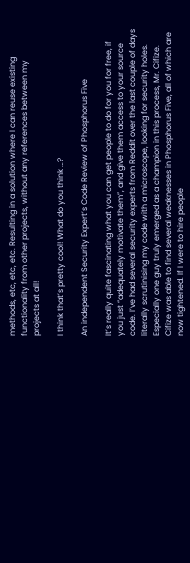methods, etc, etc, etc. Resulting in a solution where I can reuse existing functionality from other projects, without any references between my projects at all!

I think that’s pretty cool! What do you think …?

An independent Security Expert’s Code Review of Phosphorus Five

It’s really quite fascinating what you can get people to do for you for free, if you just “adequately motivate them”, and give them access to your source code. I’ve had several security experts from Reddit over the last couple of days literally scrutinising my code with a microscope, looking for security holes. Especially one guy truly emerged as a champion in this process, Mr. Cifize. Cifize was able to find several weaknesses in Phosphorus Five, all of which are now tightened. If I were to hire people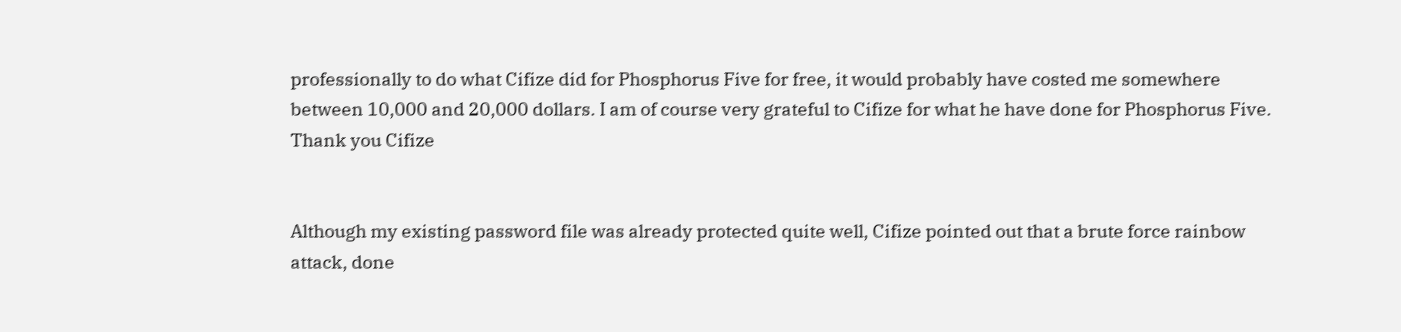professionally to do what Cifize did for Phosphorus Five for free, it would probably have costed me somewhere between 10,000 and 20,000 dollars. I am of course very grateful to Cifize for what he have done for Phosphorus Five. Thank you Cifize


Although my existing password file was already protected quite well, Cifize pointed out that a brute force rainbow attack, done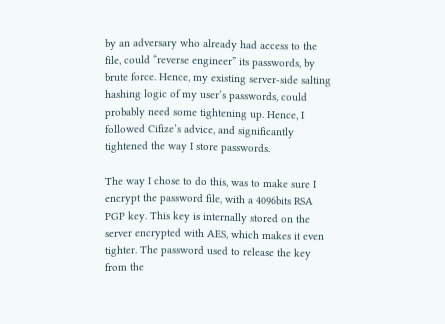by an adversary who already had access to the file, could “reverse engineer” its passwords, by brute force. Hence, my existing server-side salting hashing logic of my user’s passwords, could probably need some tightening up. Hence, I followed Cifize’s advice, and significantly tightened the way I store passwords.

The way I chose to do this, was to make sure I encrypt the password file, with a 4096bits RSA PGP key. This key is internally stored on the server encrypted with AES, which makes it even tighter. The password used to release the key from the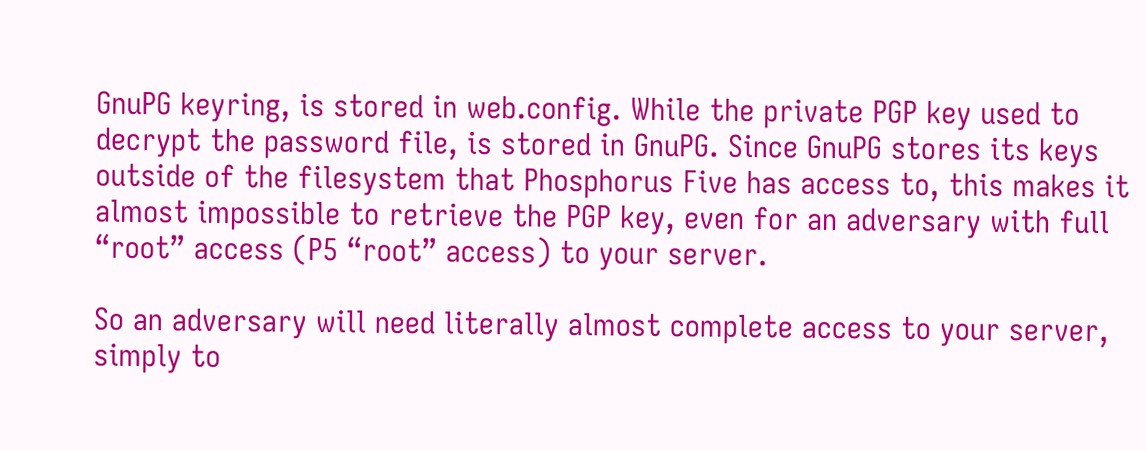GnuPG keyring, is stored in web.config. While the private PGP key used to decrypt the password file, is stored in GnuPG. Since GnuPG stores its keys outside of the filesystem that Phosphorus Five has access to, this makes it almost impossible to retrieve the PGP key, even for an adversary with full “root” access (P5 “root” access) to your server.

So an adversary will need literally almost complete access to your server, simply to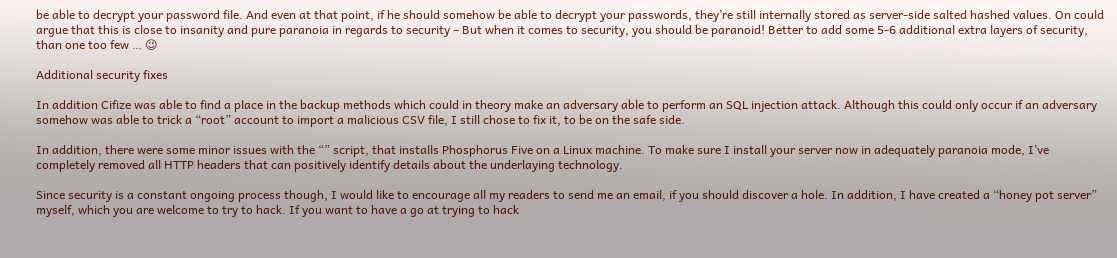be able to decrypt your password file. And even at that point, if he should somehow be able to decrypt your passwords, they’re still internally stored as server-side salted hashed values. On could argue that this is close to insanity and pure paranoia in regards to security – But when it comes to security, you should be paranoid! Better to add some 5-6 additional extra layers of security, than one too few … 😉

Additional security fixes

In addition Cifize was able to find a place in the backup methods which could in theory make an adversary able to perform an SQL injection attack. Although this could only occur if an adversary somehow was able to trick a “root” account to import a malicious CSV file, I still chose to fix it, to be on the safe side.

In addition, there were some minor issues with the “” script, that installs Phosphorus Five on a Linux machine. To make sure I install your server now in adequately paranoia mode, I’ve completely removed all HTTP headers that can positively identify details about the underlaying technology.

Since security is a constant ongoing process though, I would like to encourage all my readers to send me an email, if you should discover a hole. In addition, I have created a “honey pot server” myself, which you are welcome to try to hack. If you want to have a go at trying to hack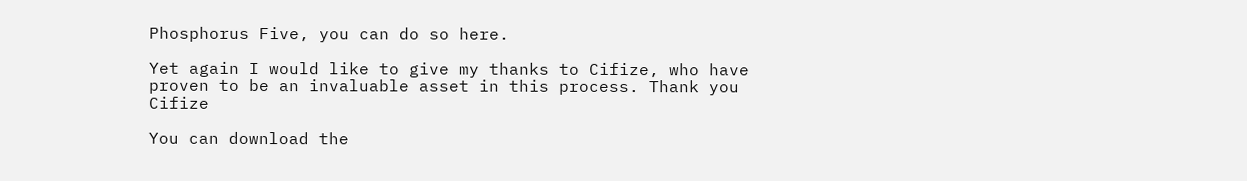Phosphorus Five, you can do so here.

Yet again I would like to give my thanks to Cifize, who have proven to be an invaluable asset in this process. Thank you Cifize

You can download the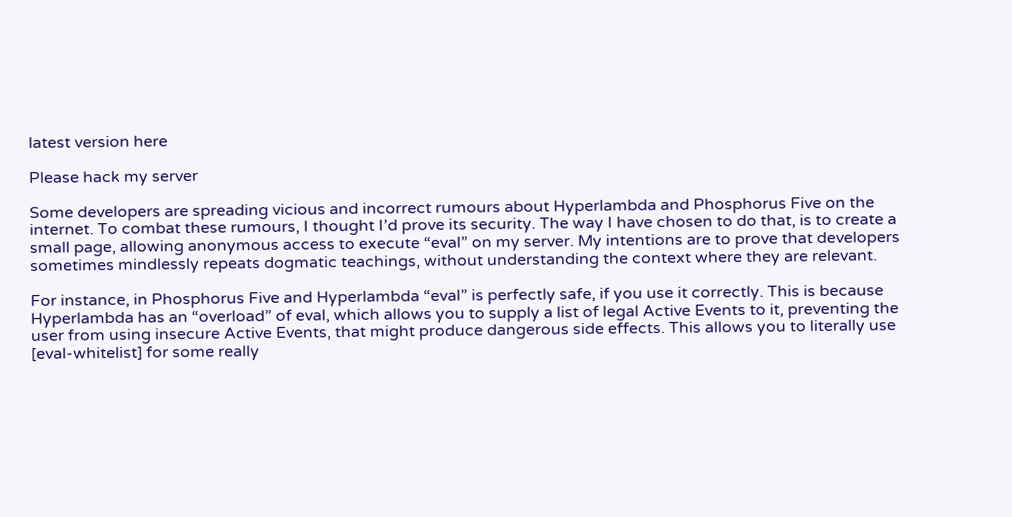latest version here

Please hack my server

Some developers are spreading vicious and incorrect rumours about Hyperlambda and Phosphorus Five on the internet. To combat these rumours, I thought I’d prove its security. The way I have chosen to do that, is to create a small page, allowing anonymous access to execute “eval” on my server. My intentions are to prove that developers sometimes mindlessly repeats dogmatic teachings, without understanding the context where they are relevant.

For instance, in Phosphorus Five and Hyperlambda “eval” is perfectly safe, if you use it correctly. This is because Hyperlambda has an “overload” of eval, which allows you to supply a list of legal Active Events to it, preventing the user from using insecure Active Events, that might produce dangerous side effects. This allows you to literally use [eval-whitelist] for some really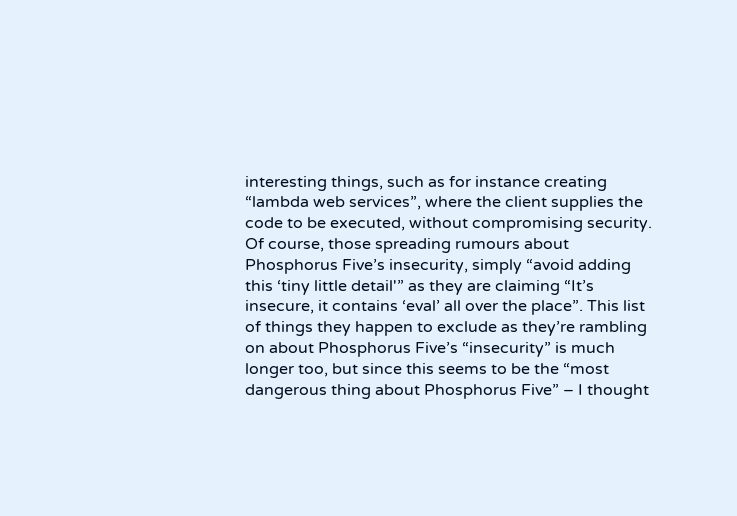interesting things, such as for instance creating “lambda web services”, where the client supplies the code to be executed, without compromising security. Of course, those spreading rumours about Phosphorus Five’s insecurity, simply “avoid adding this ‘tiny little detail'” as they are claiming “It’s insecure, it contains ‘eval’ all over the place”. This list of things they happen to exclude as they’re rambling on about Phosphorus Five’s “insecurity” is much longer too, but since this seems to be the “most dangerous thing about Phosphorus Five” – I thought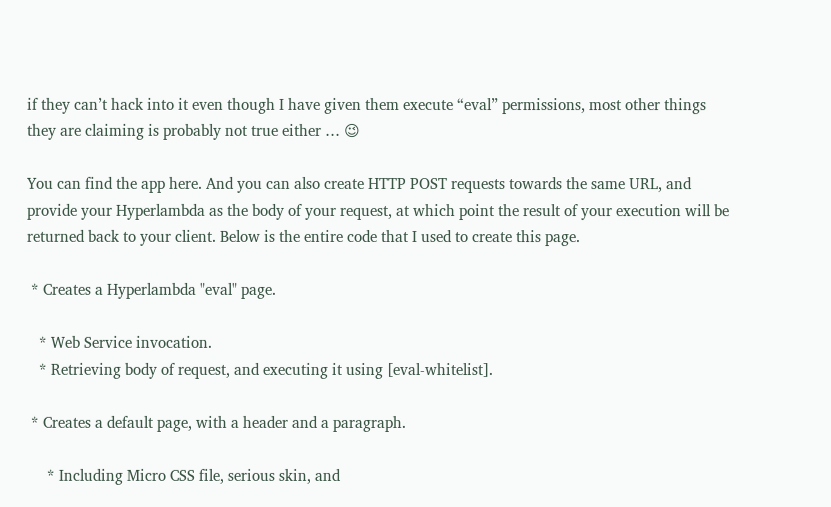if they can’t hack into it even though I have given them execute “eval” permissions, most other things they are claiming is probably not true either … 😉

You can find the app here. And you can also create HTTP POST requests towards the same URL, and provide your Hyperlambda as the body of your request, at which point the result of your execution will be returned back to your client. Below is the entire code that I used to create this page.

 * Creates a Hyperlambda "eval" page.

   * Web Service invocation.
   * Retrieving body of request, and executing it using [eval-whitelist].

 * Creates a default page, with a header and a paragraph.

     * Including Micro CSS file, serious skin, and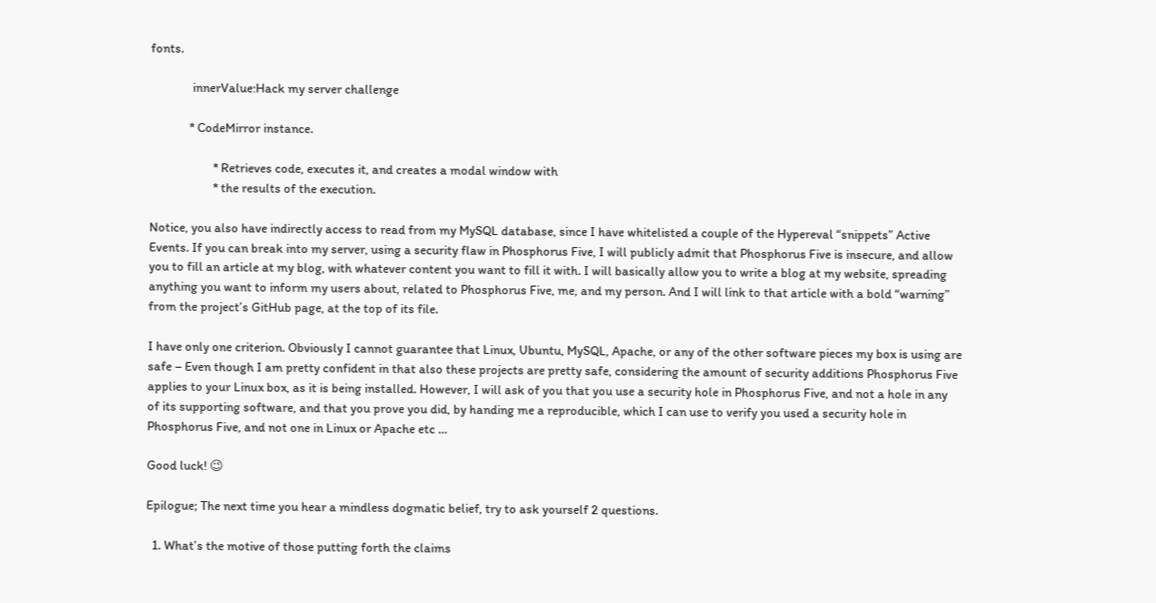fonts.

              innerValue:Hack my server challenge

             * CodeMirror instance.

                     * Retrieves code, executes it, and creates a modal window with
                     * the results of the execution.

Notice, you also have indirectly access to read from my MySQL database, since I have whitelisted a couple of the Hypereval “snippets” Active Events. If you can break into my server, using a security flaw in Phosphorus Five, I will publicly admit that Phosphorus Five is insecure, and allow you to fill an article at my blog, with whatever content you want to fill it with. I will basically allow you to write a blog at my website, spreading anything you want to inform my users about, related to Phosphorus Five, me, and my person. And I will link to that article with a bold “warning” from the project’s GitHub page, at the top of its file.

I have only one criterion. Obviously I cannot guarantee that Linux, Ubuntu, MySQL, Apache, or any of the other software pieces my box is using are safe – Even though I am pretty confident in that also these projects are pretty safe, considering the amount of security additions Phosphorus Five applies to your Linux box, as it is being installed. However, I will ask of you that you use a security hole in Phosphorus Five, and not a hole in any of its supporting software, and that you prove you did, by handing me a reproducible, which I can use to verify you used a security hole in Phosphorus Five, and not one in Linux or Apache etc …

Good luck! 😉

Epilogue; The next time you hear a mindless dogmatic belief, try to ask yourself 2 questions.

  1. What’s the motive of those putting forth the claims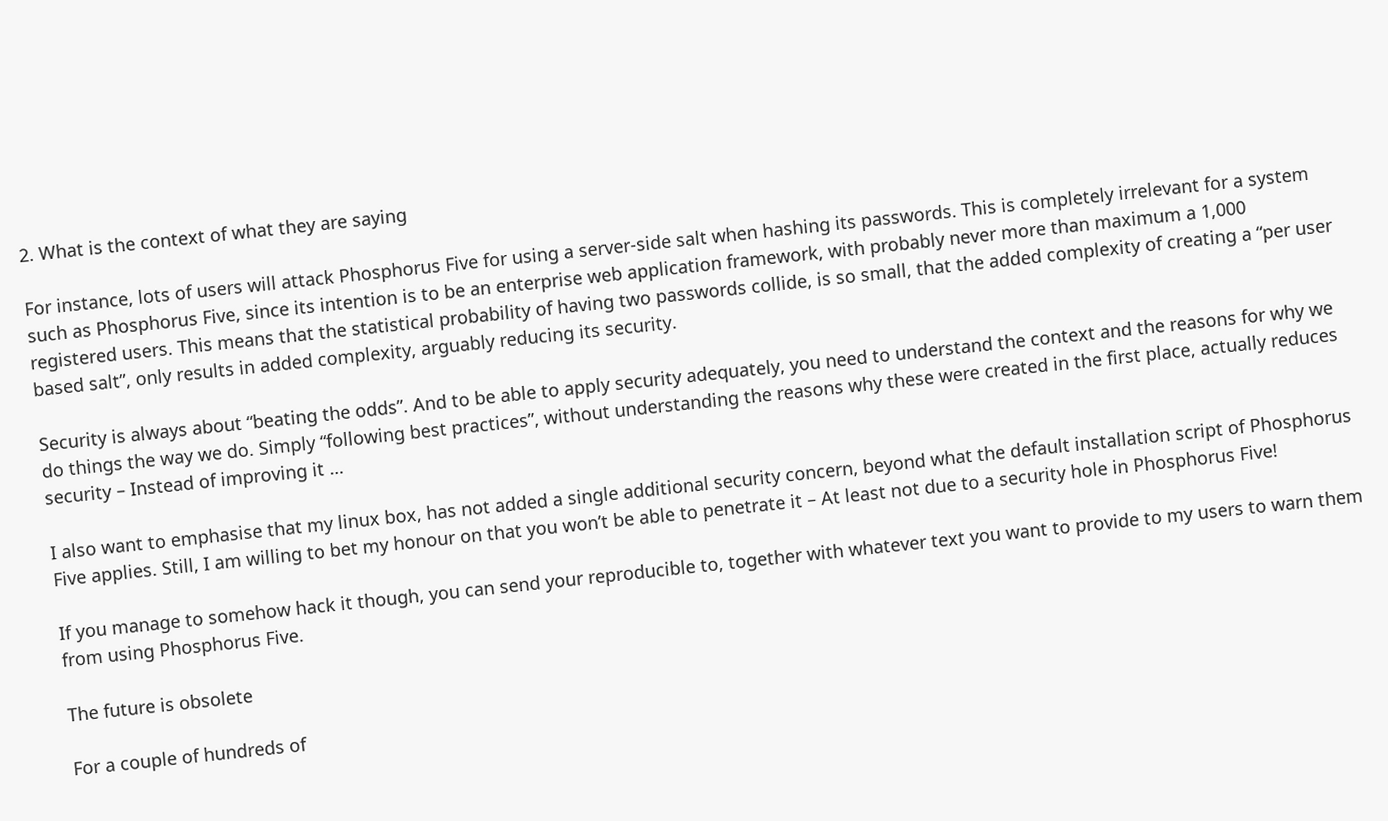2. What is the context of what they are saying

For instance, lots of users will attack Phosphorus Five for using a server-side salt when hashing its passwords. This is completely irrelevant for a system such as Phosphorus Five, since its intention is to be an enterprise web application framework, with probably never more than maximum a 1,000 registered users. This means that the statistical probability of having two passwords collide, is so small, that the added complexity of creating a “per user based salt”, only results in added complexity, arguably reducing its security.

Security is always about “beating the odds”. And to be able to apply security adequately, you need to understand the context and the reasons for why we do things the way we do. Simply “following best practices”, without understanding the reasons why these were created in the first place, actually reduces security – Instead of improving it …

I also want to emphasise that my linux box, has not added a single additional security concern, beyond what the default installation script of Phosphorus Five applies. Still, I am willing to bet my honour on that you won’t be able to penetrate it – At least not due to a security hole in Phosphorus Five!

If you manage to somehow hack it though, you can send your reproducible to, together with whatever text you want to provide to my users to warn them from using Phosphorus Five.

The future is obsolete

For a couple of hundreds of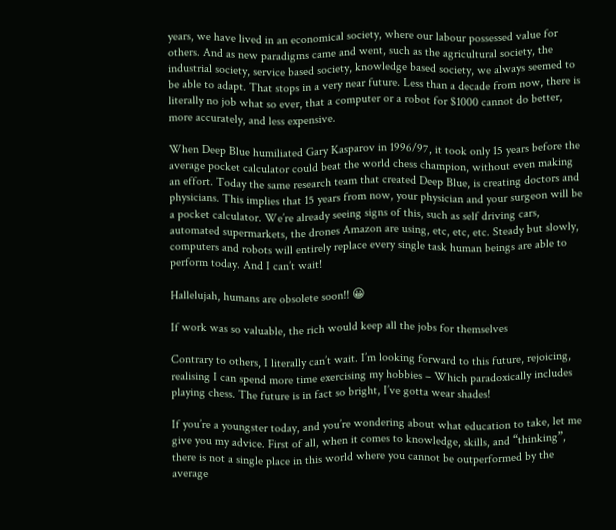years, we have lived in an economical society, where our labour possessed value for others. And as new paradigms came and went, such as the agricultural society, the industrial society, service based society, knowledge based society, we always seemed to be able to adapt. That stops in a very near future. Less than a decade from now, there is literally no job what so ever, that a computer or a robot for $1000 cannot do better, more accurately, and less expensive.

When Deep Blue humiliated Gary Kasparov in 1996/97, it took only 15 years before the average pocket calculator could beat the world chess champion, without even making an effort. Today the same research team that created Deep Blue, is creating doctors and physicians. This implies that 15 years from now, your physician and your surgeon will be a pocket calculator. We’re already seeing signs of this, such as self driving cars, automated supermarkets, the drones Amazon are using, etc, etc, etc. Steady but slowly, computers and robots will entirely replace every single task human beings are able to perform today. And I can’t wait!

Hallelujah, humans are obsolete soon!! 😀

If work was so valuable, the rich would keep all the jobs for themselves

Contrary to others, I literally can’t wait. I’m looking forward to this future, rejoicing, realising I can spend more time exercising my hobbies – Which paradoxically includes playing chess. The future is in fact so bright, I’ve gotta wear shades!

If you’re a youngster today, and you’re wondering about what education to take, let me give you my advice. First of all, when it comes to knowledge, skills, and “thinking”, there is not a single place in this world where you cannot be outperformed by the average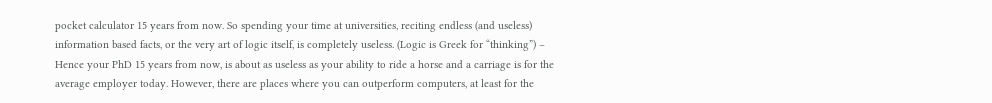pocket calculator 15 years from now. So spending your time at universities, reciting endless (and useless) information based facts, or the very art of logic itself, is completely useless. (Logic is Greek for “thinking”) – Hence your PhD 15 years from now, is about as useless as your ability to ride a horse and a carriage is for the average employer today. However, there are places where you can outperform computers, at least for the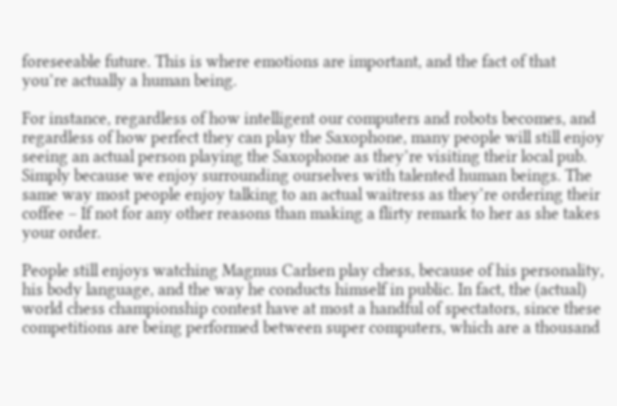foreseeable future. This is where emotions are important, and the fact of that you’re actually a human being.

For instance, regardless of how intelligent our computers and robots becomes, and regardless of how perfect they can play the Saxophone, many people will still enjoy seeing an actual person playing the Saxophone as they’re visiting their local pub. Simply because we enjoy surrounding ourselves with talented human beings. The same way most people enjoy talking to an actual waitress as they’re ordering their coffee – If not for any other reasons than making a flirty remark to her as she takes your order.

People still enjoys watching Magnus Carlsen play chess, because of his personality, his body language, and the way he conducts himself in public. In fact, the (actual) world chess championship contest have at most a handful of spectators, since these competitions are being performed between super computers, which are a thousand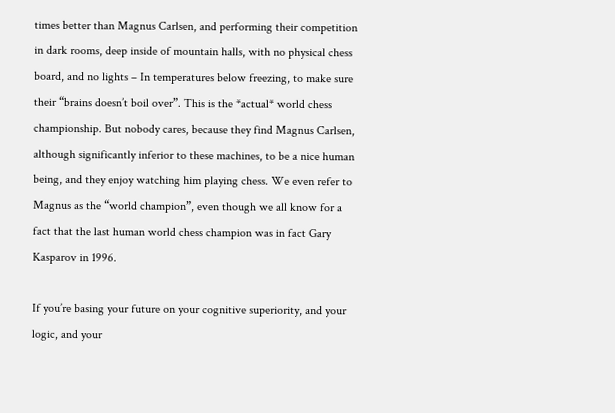times better than Magnus Carlsen, and performing their competition in dark rooms, deep inside of mountain halls, with no physical chess board, and no lights – In temperatures below freezing, to make sure their “brains doesn’t boil over”. This is the *actual* world chess championship. But nobody cares, because they find Magnus Carlsen, although significantly inferior to these machines, to be a nice human being, and they enjoy watching him playing chess. We even refer to Magnus as the “world champion”, even though we all know for a fact that the last human world chess champion was in fact Gary Kasparov in 1996.

If you’re basing your future on your cognitive superiority, and your logic, and your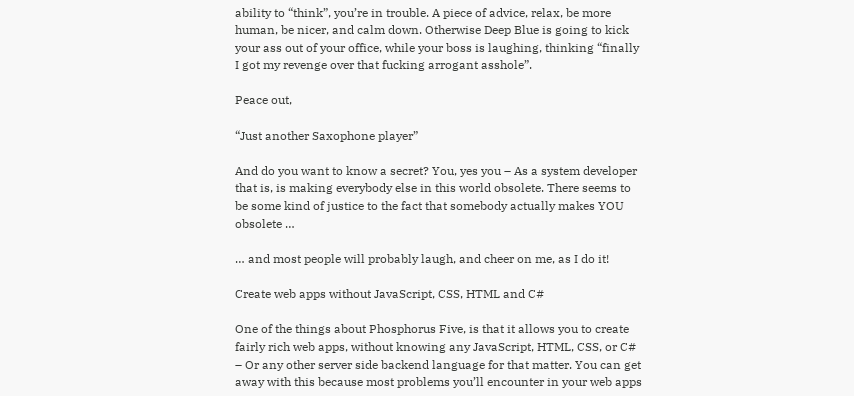ability to “think”, you’re in trouble. A piece of advice, relax, be more human, be nicer, and calm down. Otherwise Deep Blue is going to kick your ass out of your office, while your boss is laughing, thinking “finally I got my revenge over that fucking arrogant asshole”.

Peace out,

“Just another Saxophone player”

And do you want to know a secret? You, yes you – As a system developer that is, is making everybody else in this world obsolete. There seems to be some kind of justice to the fact that somebody actually makes YOU obsolete …

… and most people will probably laugh, and cheer on me, as I do it!

Create web apps without JavaScript, CSS, HTML and C#

One of the things about Phosphorus Five, is that it allows you to create fairly rich web apps, without knowing any JavaScript, HTML, CSS, or C# – Or any other server side backend language for that matter. You can get away with this because most problems you’ll encounter in your web apps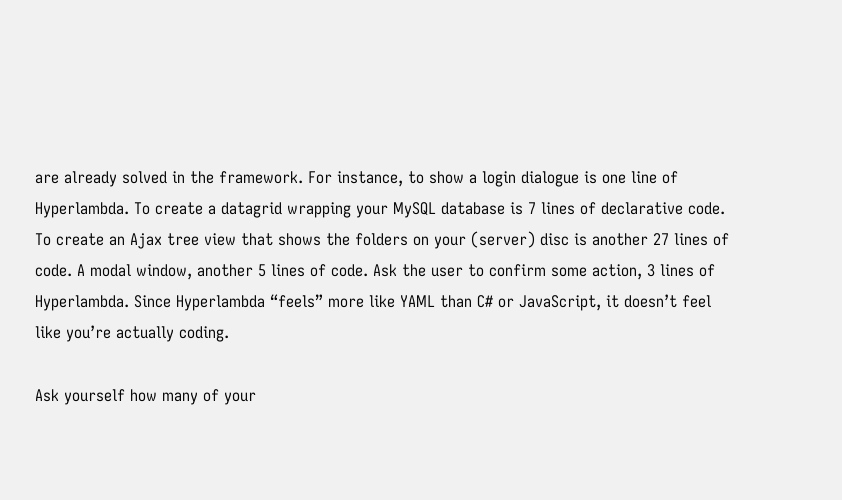are already solved in the framework. For instance, to show a login dialogue is one line of Hyperlambda. To create a datagrid wrapping your MySQL database is 7 lines of declarative code. To create an Ajax tree view that shows the folders on your (server) disc is another 27 lines of code. A modal window, another 5 lines of code. Ask the user to confirm some action, 3 lines of Hyperlambda. Since Hyperlambda “feels” more like YAML than C# or JavaScript, it doesn’t feel like you’re actually coding.

Ask yourself how many of your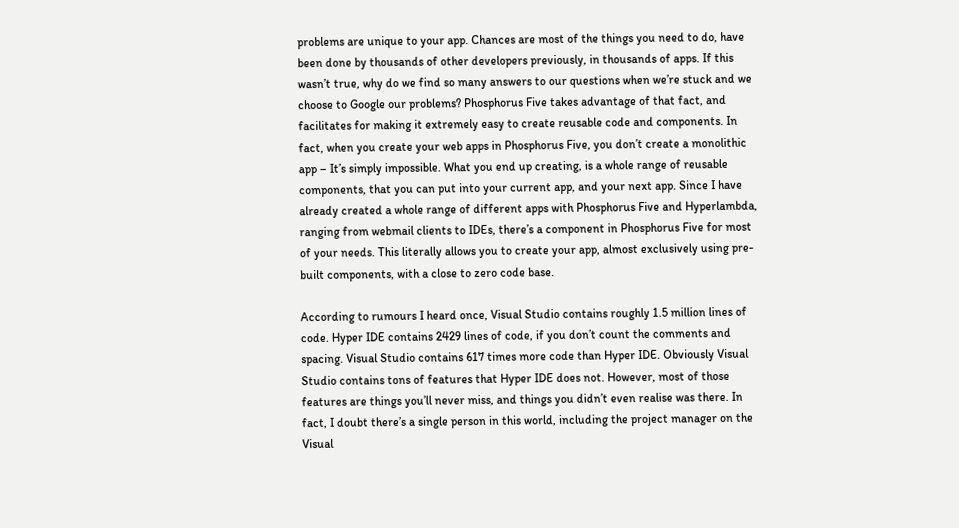problems are unique to your app. Chances are most of the things you need to do, have been done by thousands of other developers previously, in thousands of apps. If this wasn’t true, why do we find so many answers to our questions when we’re stuck and we choose to Google our problems? Phosphorus Five takes advantage of that fact, and facilitates for making it extremely easy to create reusable code and components. In fact, when you create your web apps in Phosphorus Five, you don’t create a monolithic app – It’s simply impossible. What you end up creating, is a whole range of reusable components, that you can put into your current app, and your next app. Since I have already created a whole range of different apps with Phosphorus Five and Hyperlambda, ranging from webmail clients to IDEs, there’s a component in Phosphorus Five for most of your needs. This literally allows you to create your app, almost exclusively using pre-built components, with a close to zero code base.

According to rumours I heard once, Visual Studio contains roughly 1.5 million lines of code. Hyper IDE contains 2429 lines of code, if you don’t count the comments and spacing. Visual Studio contains 617 times more code than Hyper IDE. Obviously Visual Studio contains tons of features that Hyper IDE does not. However, most of those features are things you’ll never miss, and things you didn’t even realise was there. In fact, I doubt there’s a single person in this world, including the project manager on the Visual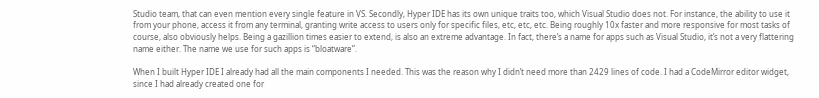Studio team, that can even mention every single feature in VS. Secondly, Hyper IDE has its own unique traits too, which Visual Studio does not. For instance, the ability to use it from your phone, access it from any terminal, granting write access to users only for specific files, etc, etc, etc. Being roughly 10x faster and more responsive for most tasks of course, also obviously helps. Being a gazillion times easier to extend, is also an extreme advantage. In fact, there’s a name for apps such as Visual Studio, it’s not a very flattering name either. The name we use for such apps is “bloatware”.

When I built Hyper IDE I already had all the main components I needed. This was the reason why I didn’t need more than 2429 lines of code. I had a CodeMirror editor widget, since I had already created one for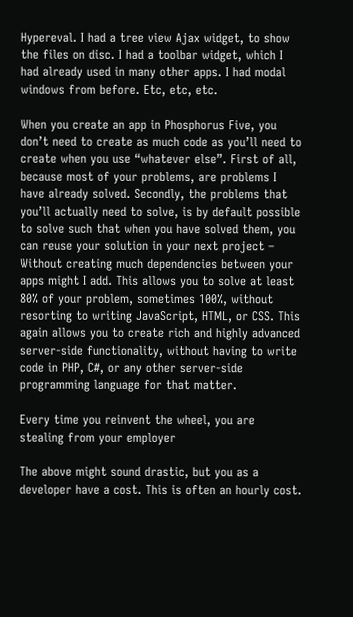Hypereval. I had a tree view Ajax widget, to show the files on disc. I had a toolbar widget, which I had already used in many other apps. I had modal windows from before. Etc, etc, etc.

When you create an app in Phosphorus Five, you don’t need to create as much code as you’ll need to create when you use “whatever else”. First of all, because most of your problems, are problems I have already solved. Secondly, the problems that you’ll actually need to solve, is by default possible to solve such that when you have solved them, you can reuse your solution in your next project – Without creating much dependencies between your apps might I add. This allows you to solve at least 80% of your problem, sometimes 100%, without resorting to writing JavaScript, HTML, or CSS. This again allows you to create rich and highly advanced server-side functionality, without having to write code in PHP, C#, or any other server-side programming language for that matter.

Every time you reinvent the wheel, you are stealing from your employer

The above might sound drastic, but you as a developer have a cost. This is often an hourly cost.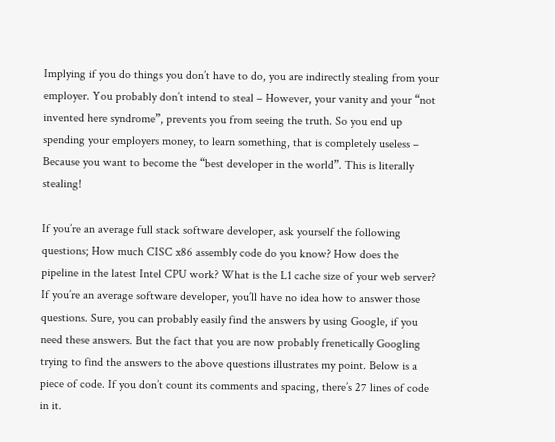Implying if you do things you don’t have to do, you are indirectly stealing from your employer. You probably don’t intend to steal – However, your vanity and your “not invented here syndrome”, prevents you from seeing the truth. So you end up spending your employers money, to learn something, that is completely useless – Because you want to become the “best developer in the world”. This is literally stealing!

If you’re an average full stack software developer, ask yourself the following questions; How much CISC x86 assembly code do you know? How does the pipeline in the latest Intel CPU work? What is the L1 cache size of your web server? If you’re an average software developer, you’ll have no idea how to answer those questions. Sure, you can probably easily find the answers by using Google, if you need these answers. But the fact that you are now probably frenetically Googling trying to find the answers to the above questions illustrates my point. Below is a piece of code. If you don’t count its comments and spacing, there’s 27 lines of code in it.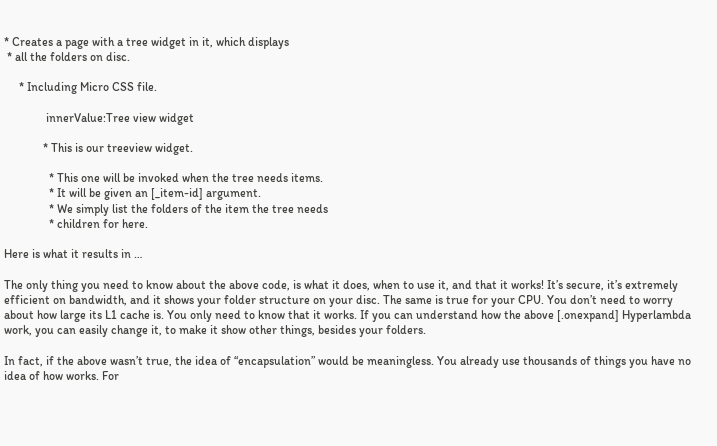* Creates a page with a tree widget in it, which displays
 * all the folders on disc.

     * Including Micro CSS file.

              innerValue:Tree view widget

             * This is our treeview widget.

               * This one will be invoked when the tree needs items.
               * It will be given an [_item-id] argument.
               * We simply list the folders of the item the tree needs
               * children for here.

Here is what it results in …

The only thing you need to know about the above code, is what it does, when to use it, and that it works! It’s secure, it’s extremely efficient on bandwidth, and it shows your folder structure on your disc. The same is true for your CPU. You don’t need to worry about how large its L1 cache is. You only need to know that it works. If you can understand how the above [.onexpand] Hyperlambda work, you can easily change it, to make it show other things, besides your folders.

In fact, if the above wasn’t true, the idea of “encapsulation” would be meaningless. You already use thousands of things you have no idea of how works. For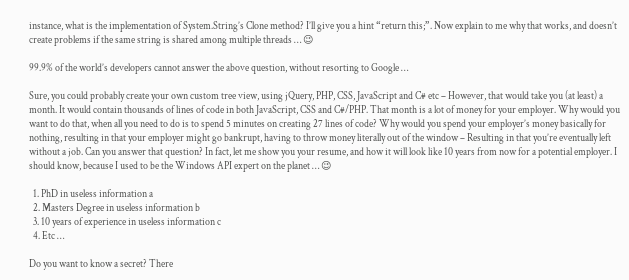instance, what is the implementation of System.String’s Clone method? I’ll give you a hint “return this;”. Now explain to me why that works, and doesn’t create problems if the same string is shared among multiple threads … 😉

99.9% of the world’s developers cannot answer the above question, without resorting to Google …

Sure, you could probably create your own custom tree view, using jQuery, PHP, CSS, JavaScript and C# etc – However, that would take you (at least) a month. It would contain thousands of lines of code in both JavaScript, CSS and C#/PHP. That month is a lot of money for your employer. Why would you want to do that, when all you need to do is to spend 5 minutes on creating 27 lines of code? Why would you spend your employer’s money basically for nothing, resulting in that your employer might go bankrupt, having to throw money literally out of the window – Resulting in that you’re eventually left without a job. Can you answer that question? In fact, let me show you your resume, and how it will look like 10 years from now for a potential employer. I should know, because I used to be the Windows API expert on the planet … 😉

  1. PhD in useless information a
  2. Masters Degree in useless information b
  3. 10 years of experience in useless information c
  4. Etc …

Do you want to know a secret? There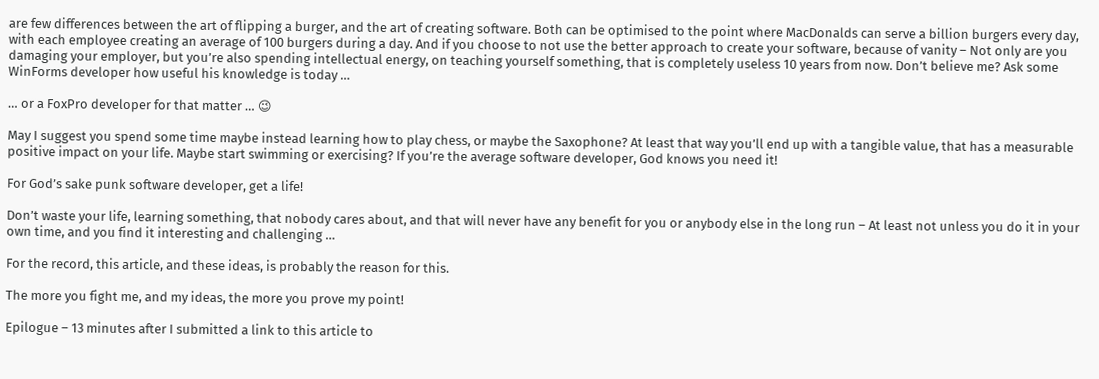are few differences between the art of flipping a burger, and the art of creating software. Both can be optimised to the point where MacDonalds can serve a billion burgers every day, with each employee creating an average of 100 burgers during a day. And if you choose to not use the better approach to create your software, because of vanity – Not only are you damaging your employer, but you’re also spending intellectual energy, on teaching yourself something, that is completely useless 10 years from now. Don’t believe me? Ask some WinForms developer how useful his knowledge is today …

… or a FoxPro developer for that matter … 😉

May I suggest you spend some time maybe instead learning how to play chess, or maybe the Saxophone? At least that way you’ll end up with a tangible value, that has a measurable positive impact on your life. Maybe start swimming or exercising? If you’re the average software developer, God knows you need it!

For God’s sake punk software developer, get a life!

Don’t waste your life, learning something, that nobody cares about, and that will never have any benefit for you or anybody else in the long run – At least not unless you do it in your own time, and you find it interesting and challenging …

For the record, this article, and these ideas, is probably the reason for this.

The more you fight me, and my ideas, the more you prove my point!

Epilogue – 13 minutes after I submitted a link to this article to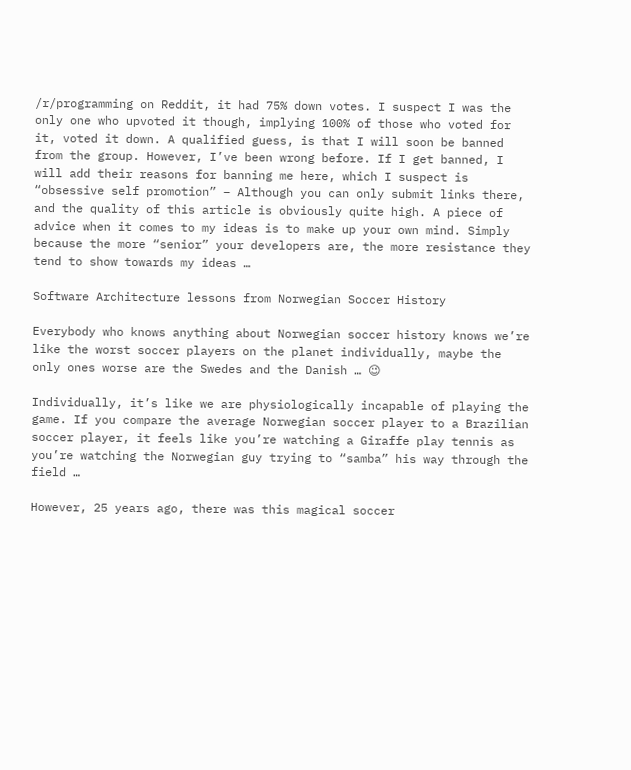/r/programming on Reddit, it had 75% down votes. I suspect I was the only one who upvoted it though, implying 100% of those who voted for it, voted it down. A qualified guess, is that I will soon be banned from the group. However, I’ve been wrong before. If I get banned, I will add their reasons for banning me here, which I suspect is “obsessive self promotion” – Although you can only submit links there, and the quality of this article is obviously quite high. A piece of advice when it comes to my ideas is to make up your own mind. Simply because the more “senior” your developers are, the more resistance they tend to show towards my ideas …

Software Architecture lessons from Norwegian Soccer History

Everybody who knows anything about Norwegian soccer history knows we’re like the worst soccer players on the planet individually, maybe the only ones worse are the Swedes and the Danish … 😉

Individually, it’s like we are physiologically incapable of playing the game. If you compare the average Norwegian soccer player to a Brazilian soccer player, it feels like you’re watching a Giraffe play tennis as you’re watching the Norwegian guy trying to “samba” his way through the field …

However, 25 years ago, there was this magical soccer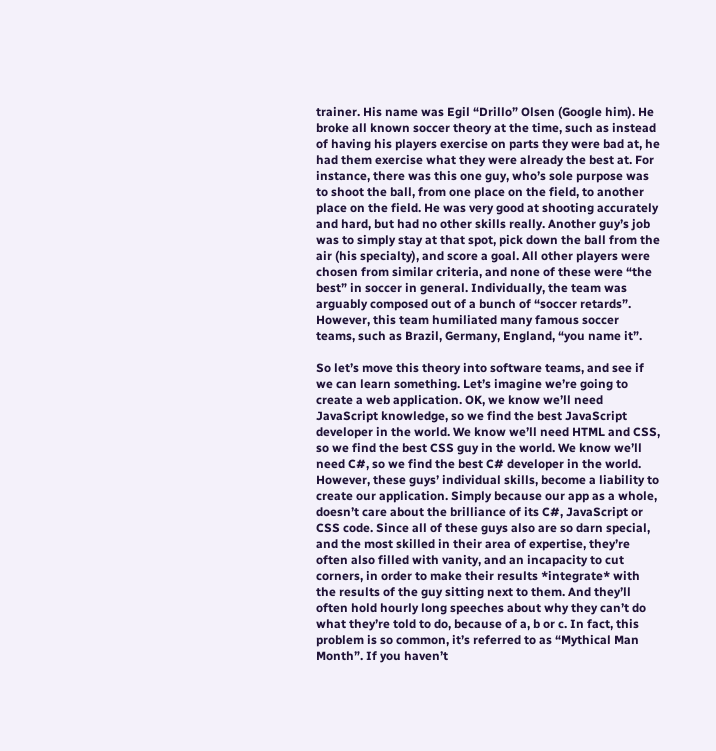trainer. His name was Egil “Drillo” Olsen (Google him). He broke all known soccer theory at the time, such as instead of having his players exercise on parts they were bad at, he had them exercise what they were already the best at. For instance, there was this one guy, who’s sole purpose was to shoot the ball, from one place on the field, to another place on the field. He was very good at shooting accurately and hard, but had no other skills really. Another guy’s job was to simply stay at that spot, pick down the ball from the air (his specialty), and score a goal. All other players were chosen from similar criteria, and none of these were “the best” in soccer in general. Individually, the team was arguably composed out of a bunch of “soccer retards”. However, this team humiliated many famous soccer teams, such as Brazil, Germany, England, “you name it”.

So let’s move this theory into software teams, and see if we can learn something. Let’s imagine we’re going to create a web application. OK, we know we’ll need JavaScript knowledge, so we find the best JavaScript developer in the world. We know we’ll need HTML and CSS, so we find the best CSS guy in the world. We know we’ll need C#, so we find the best C# developer in the world. However, these guys’ individual skills, become a liability to create our application. Simply because our app as a whole, doesn’t care about the brilliance of its C#, JavaScript or CSS code. Since all of these guys also are so darn special, and the most skilled in their area of expertise, they’re often also filled with vanity, and an incapacity to cut corners, in order to make their results *integrate* with the results of the guy sitting next to them. And they’ll often hold hourly long speeches about why they can’t do what they’re told to do, because of a, b or c. In fact, this problem is so common, it’s referred to as “Mythical Man Month”. If you haven’t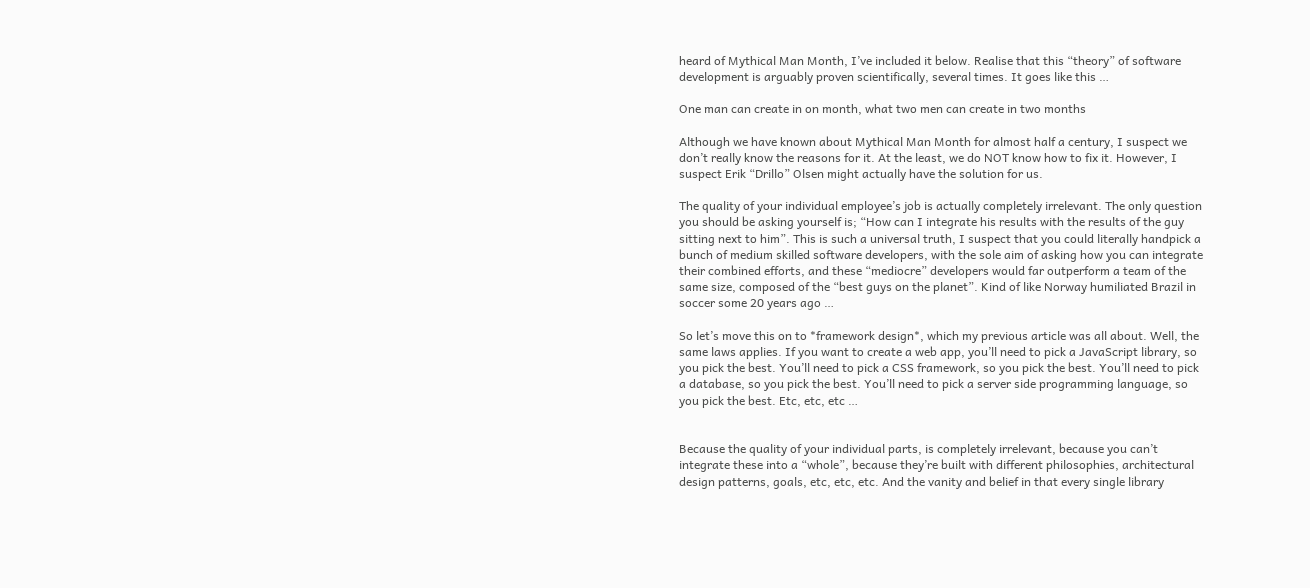heard of Mythical Man Month, I’ve included it below. Realise that this “theory” of software development is arguably proven scientifically, several times. It goes like this …

One man can create in on month, what two men can create in two months

Although we have known about Mythical Man Month for almost half a century, I suspect we don’t really know the reasons for it. At the least, we do NOT know how to fix it. However, I suspect Erik “Drillo” Olsen might actually have the solution for us.

The quality of your individual employee’s job is actually completely irrelevant. The only question you should be asking yourself is; “How can I integrate his results with the results of the guy sitting next to him”. This is such a universal truth, I suspect that you could literally handpick a bunch of medium skilled software developers, with the sole aim of asking how you can integrate their combined efforts, and these “mediocre” developers would far outperform a team of the same size, composed of the “best guys on the planet”. Kind of like Norway humiliated Brazil in soccer some 20 years ago …

So let’s move this on to *framework design*, which my previous article was all about. Well, the same laws applies. If you want to create a web app, you’ll need to pick a JavaScript library, so you pick the best. You’ll need to pick a CSS framework, so you pick the best. You’ll need to pick a database, so you pick the best. You’ll need to pick a server side programming language, so you pick the best. Etc, etc, etc …


Because the quality of your individual parts, is completely irrelevant, because you can’t integrate these into a “whole”, because they’re built with different philosophies, architectural design patterns, goals, etc, etc, etc. And the vanity and belief in that every single library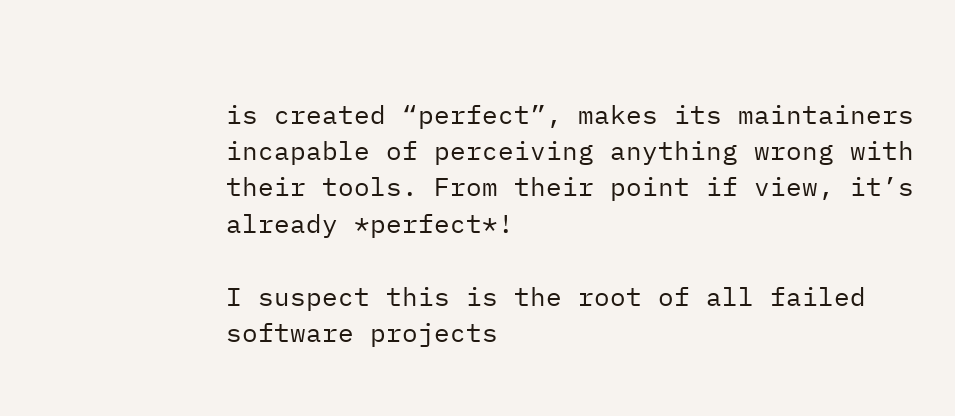is created “perfect”, makes its maintainers incapable of perceiving anything wrong with their tools. From their point if view, it’s already *perfect*!

I suspect this is the root of all failed software projects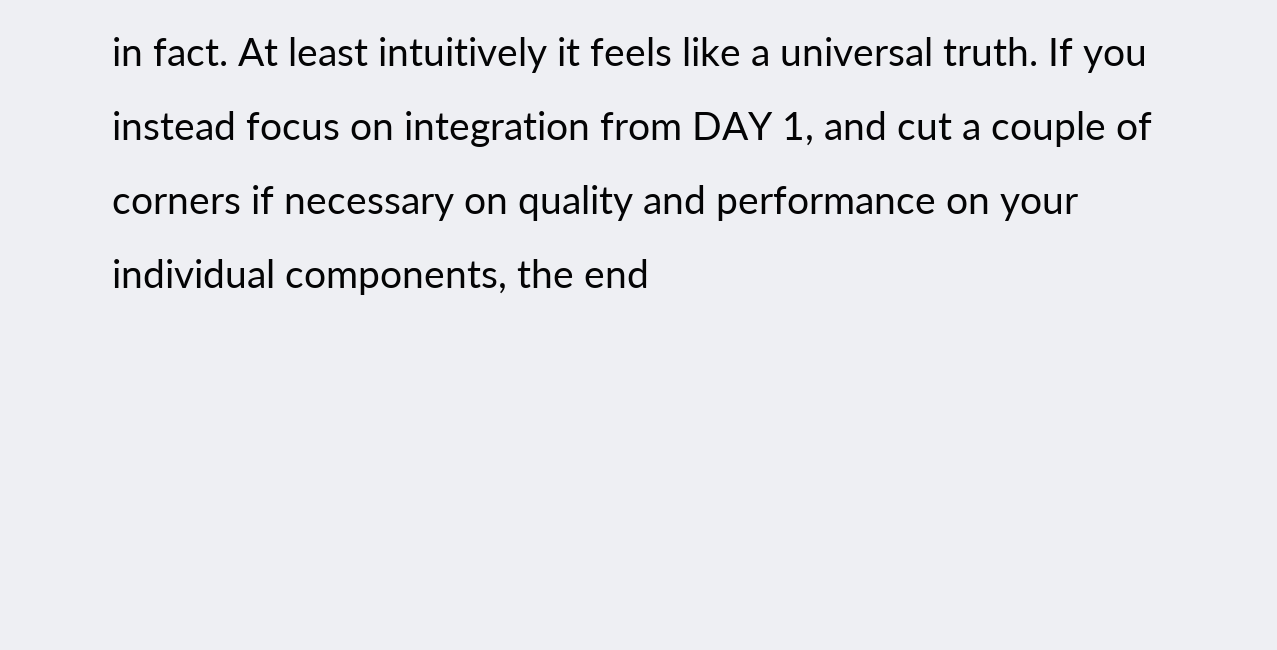in fact. At least intuitively it feels like a universal truth. If you instead focus on integration from DAY 1, and cut a couple of corners if necessary on quality and performance on your individual components, the end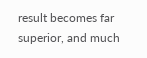result becomes far superior, and much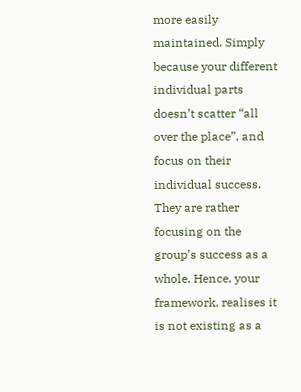more easily maintained. Simply because your different individual parts doesn’t scatter “all over the place”, and focus on their individual success. They are rather focusing on the group’s success as a whole. Hence, your framework, realises it is not existing as a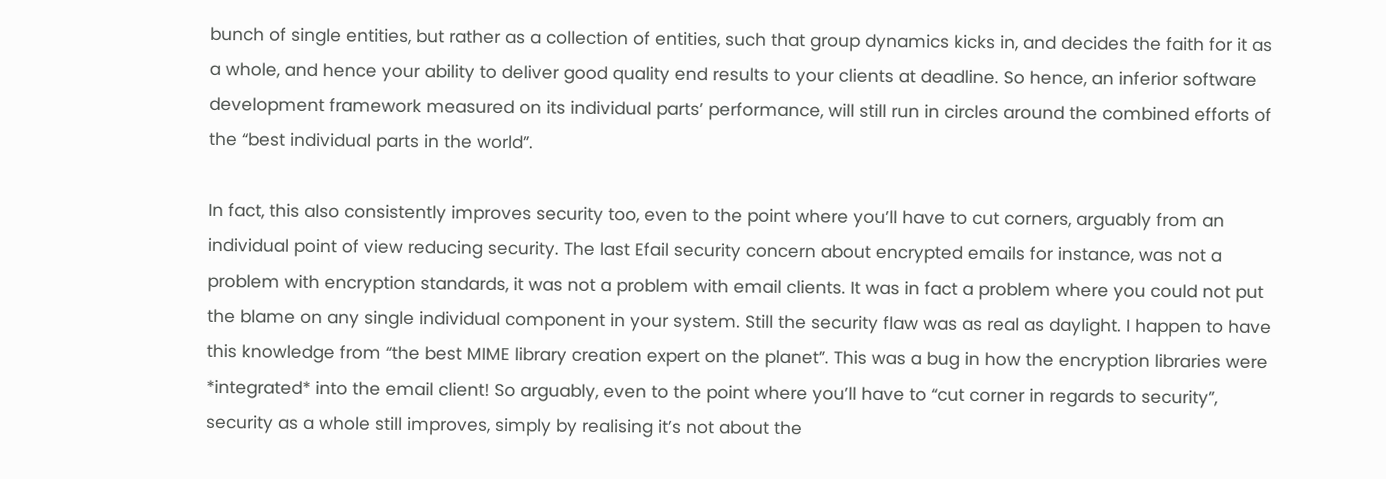bunch of single entities, but rather as a collection of entities, such that group dynamics kicks in, and decides the faith for it as a whole, and hence your ability to deliver good quality end results to your clients at deadline. So hence, an inferior software development framework measured on its individual parts’ performance, will still run in circles around the combined efforts of the “best individual parts in the world”.

In fact, this also consistently improves security too, even to the point where you’ll have to cut corners, arguably from an individual point of view reducing security. The last Efail security concern about encrypted emails for instance, was not a problem with encryption standards, it was not a problem with email clients. It was in fact a problem where you could not put the blame on any single individual component in your system. Still the security flaw was as real as daylight. I happen to have this knowledge from “the best MIME library creation expert on the planet”. This was a bug in how the encryption libraries were *integrated* into the email client! So arguably, even to the point where you’ll have to “cut corner in regards to security”, security as a whole still improves, simply by realising it’s not about the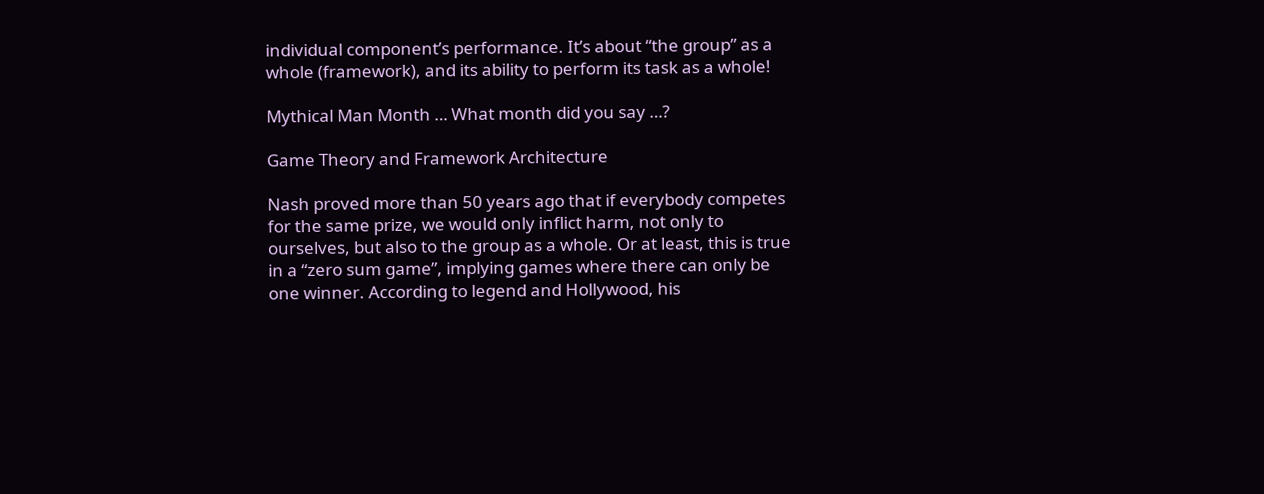individual component’s performance. It’s about “the group” as a whole (framework), and its ability to perform its task as a whole!

Mythical Man Month … What month did you say …?

Game Theory and Framework Architecture

Nash proved more than 50 years ago that if everybody competes for the same prize, we would only inflict harm, not only to ourselves, but also to the group as a whole. Or at least, this is true in a “zero sum game”, implying games where there can only be one winner. According to legend and Hollywood, his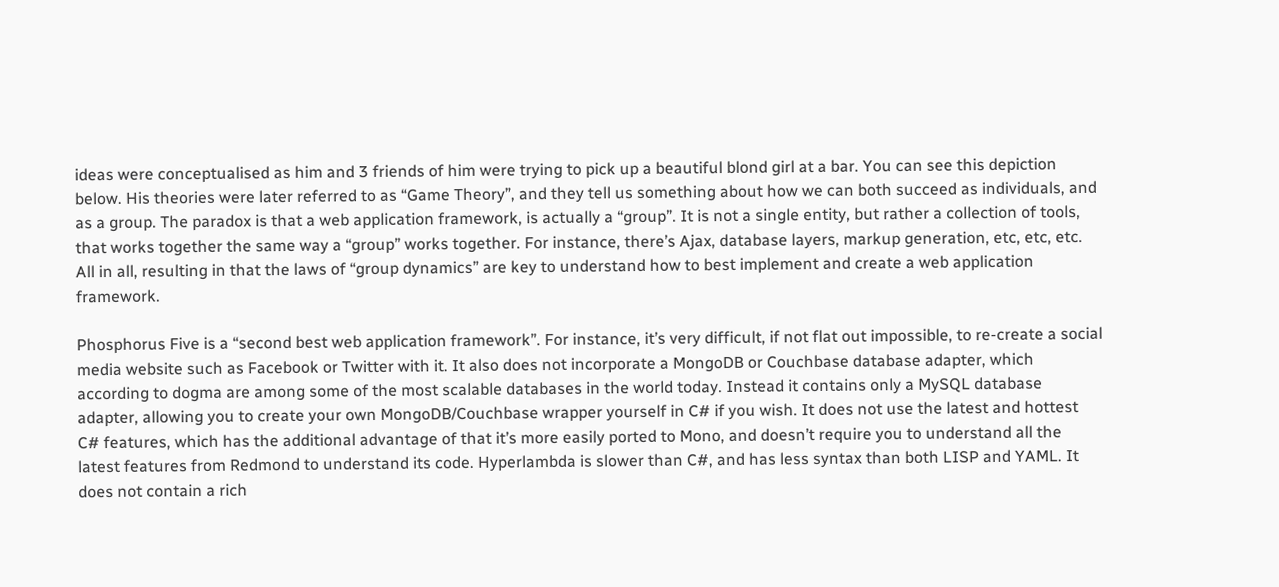ideas were conceptualised as him and 3 friends of him were trying to pick up a beautiful blond girl at a bar. You can see this depiction below. His theories were later referred to as “Game Theory”, and they tell us something about how we can both succeed as individuals, and as a group. The paradox is that a web application framework, is actually a “group”. It is not a single entity, but rather a collection of tools, that works together the same way a “group” works together. For instance, there’s Ajax, database layers, markup generation, etc, etc, etc. All in all, resulting in that the laws of “group dynamics” are key to understand how to best implement and create a web application framework.

Phosphorus Five is a “second best web application framework”. For instance, it’s very difficult, if not flat out impossible, to re-create a social media website such as Facebook or Twitter with it. It also does not incorporate a MongoDB or Couchbase database adapter, which according to dogma are among some of the most scalable databases in the world today. Instead it contains only a MySQL database adapter, allowing you to create your own MongoDB/Couchbase wrapper yourself in C# if you wish. It does not use the latest and hottest C# features, which has the additional advantage of that it’s more easily ported to Mono, and doesn’t require you to understand all the latest features from Redmond to understand its code. Hyperlambda is slower than C#, and has less syntax than both LISP and YAML. It does not contain a rich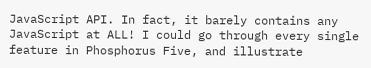JavaScript API. In fact, it barely contains any JavaScript at ALL! I could go through every single feature in Phosphorus Five, and illustrate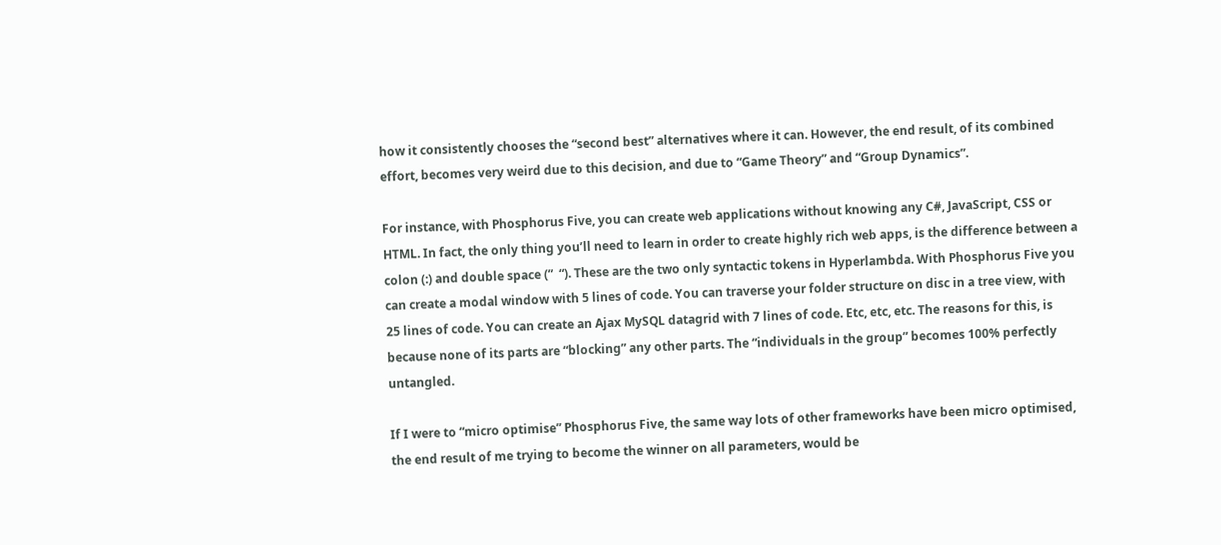how it consistently chooses the “second best” alternatives where it can. However, the end result, of its combined effort, becomes very weird due to this decision, and due to “Game Theory” and “Group Dynamics”.

For instance, with Phosphorus Five, you can create web applications without knowing any C#, JavaScript, CSS or HTML. In fact, the only thing you’ll need to learn in order to create highly rich web apps, is the difference between a colon (:) and double space (”  “). These are the two only syntactic tokens in Hyperlambda. With Phosphorus Five you can create a modal window with 5 lines of code. You can traverse your folder structure on disc in a tree view, with 25 lines of code. You can create an Ajax MySQL datagrid with 7 lines of code. Etc, etc, etc. The reasons for this, is because none of its parts are “blocking” any other parts. The “individuals in the group” becomes 100% perfectly untangled.

If I were to “micro optimise” Phosphorus Five, the same way lots of other frameworks have been micro optimised, the end result of me trying to become the winner on all parameters, would be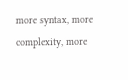more syntax, more complexity, more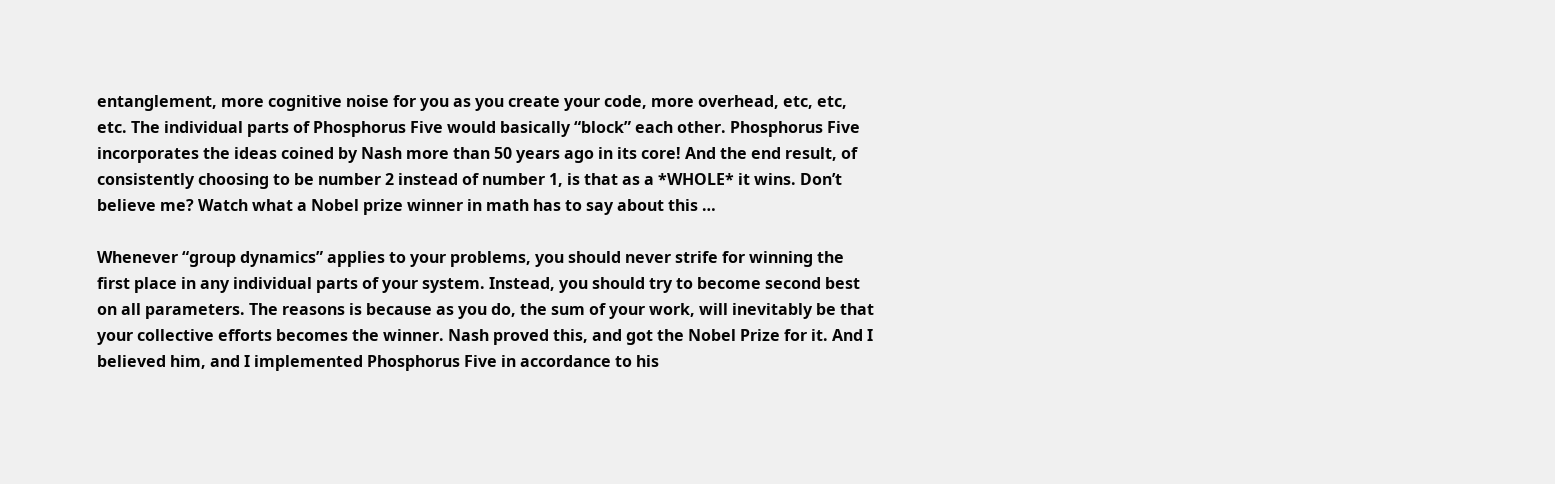entanglement, more cognitive noise for you as you create your code, more overhead, etc, etc, etc. The individual parts of Phosphorus Five would basically “block” each other. Phosphorus Five incorporates the ideas coined by Nash more than 50 years ago in its core! And the end result, of consistently choosing to be number 2 instead of number 1, is that as a *WHOLE* it wins. Don’t believe me? Watch what a Nobel prize winner in math has to say about this …

Whenever “group dynamics” applies to your problems, you should never strife for winning the first place in any individual parts of your system. Instead, you should try to become second best on all parameters. The reasons is because as you do, the sum of your work, will inevitably be that your collective efforts becomes the winner. Nash proved this, and got the Nobel Prize for it. And I believed him, and I implemented Phosphorus Five in accordance to his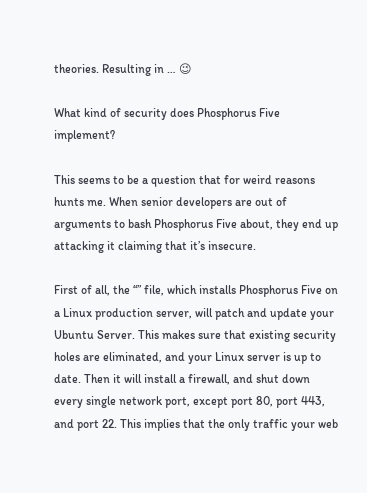theories. Resulting in … 😉

What kind of security does Phosphorus Five implement?

This seems to be a question that for weird reasons hunts me. When senior developers are out of arguments to bash Phosphorus Five about, they end up attacking it claiming that it’s insecure.

First of all, the “” file, which installs Phosphorus Five on a Linux production server, will patch and update your Ubuntu Server. This makes sure that existing security holes are eliminated, and your Linux server is up to date. Then it will install a firewall, and shut down every single network port, except port 80, port 443, and port 22. This implies that the only traffic your web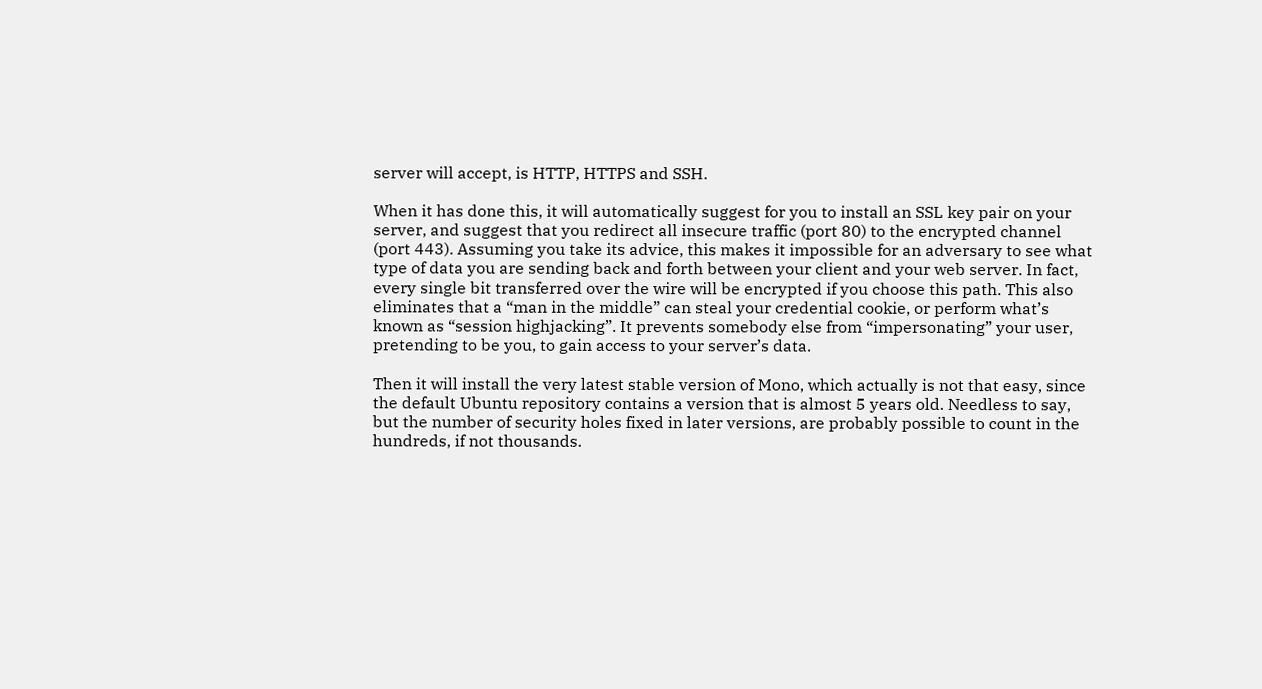server will accept, is HTTP, HTTPS and SSH.

When it has done this, it will automatically suggest for you to install an SSL key pair on your server, and suggest that you redirect all insecure traffic (port 80) to the encrypted channel (port 443). Assuming you take its advice, this makes it impossible for an adversary to see what type of data you are sending back and forth between your client and your web server. In fact, every single bit transferred over the wire will be encrypted if you choose this path. This also eliminates that a “man in the middle” can steal your credential cookie, or perform what’s known as “session highjacking”. It prevents somebody else from “impersonating” your user, pretending to be you, to gain access to your server’s data.

Then it will install the very latest stable version of Mono, which actually is not that easy, since the default Ubuntu repository contains a version that is almost 5 years old. Needless to say, but the number of security holes fixed in later versions, are probably possible to count in the hundreds, if not thousands.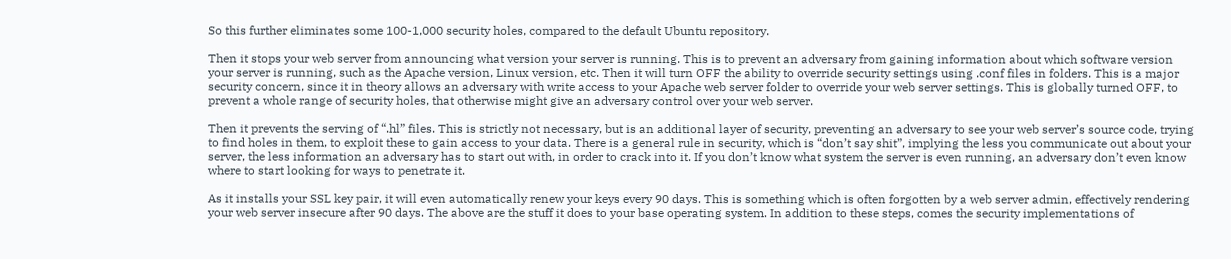So this further eliminates some 100-1,000 security holes, compared to the default Ubuntu repository.

Then it stops your web server from announcing what version your server is running. This is to prevent an adversary from gaining information about which software version your server is running, such as the Apache version, Linux version, etc. Then it will turn OFF the ability to override security settings using .conf files in folders. This is a major security concern, since it in theory allows an adversary with write access to your Apache web server folder to override your web server settings. This is globally turned OFF, to prevent a whole range of security holes, that otherwise might give an adversary control over your web server.

Then it prevents the serving of “.hl” files. This is strictly not necessary, but is an additional layer of security, preventing an adversary to see your web server’s source code, trying to find holes in them, to exploit these to gain access to your data. There is a general rule in security, which is “don’t say shit”, implying the less you communicate out about your server, the less information an adversary has to start out with, in order to crack into it. If you don’t know what system the server is even running, an adversary don’t even know where to start looking for ways to penetrate it.

As it installs your SSL key pair, it will even automatically renew your keys every 90 days. This is something which is often forgotten by a web server admin, effectively rendering your web server insecure after 90 days. The above are the stuff it does to your base operating system. In addition to these steps, comes the security implementations of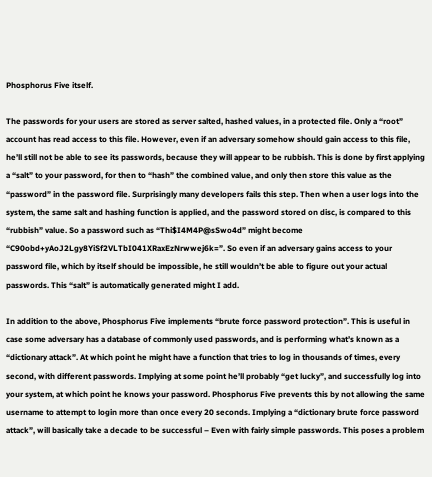Phosphorus Five itself.

The passwords for your users are stored as server salted, hashed values, in a protected file. Only a “root” account has read access to this file. However, even if an adversary somehow should gain access to this file, he’ll still not be able to see its passwords, because they will appear to be rubbish. This is done by first applying a “salt” to your password, for then to “hash” the combined value, and only then store this value as the “password” in the password file. Surprisingly many developers fails this step. Then when a user logs into the system, the same salt and hashing function is applied, and the password stored on disc, is compared to this “rubbish” value. So a password such as “Thi$I4M4P@sSwo4d” might become “C90obd+yAoJ2Lgy8YiSf2VLTbI041XRaxEzNrwwej6k=”. So even if an adversary gains access to your password file, which by itself should be impossible, he still wouldn’t be able to figure out your actual passwords. This “salt” is automatically generated might I add.

In addition to the above, Phosphorus Five implements “brute force password protection”. This is useful in case some adversary has a database of commonly used passwords, and is performing what’s known as a “dictionary attack”. At which point he might have a function that tries to log in thousands of times, every second, with different passwords. Implying at some point he’ll probably “get lucky”, and successfully log into your system, at which point he knows your password. Phosphorus Five prevents this by not allowing the same username to attempt to login more than once every 20 seconds. Implying a “dictionary brute force password attack”, will basically take a decade to be successful – Even with fairly simple passwords. This poses a problem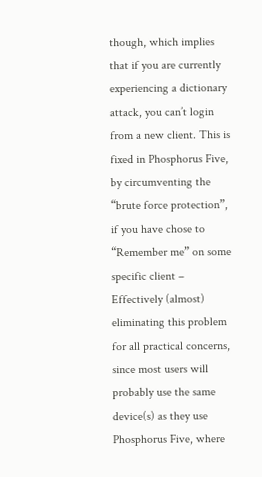though, which implies that if you are currently experiencing a dictionary attack, you can’t login from a new client. This is fixed in Phosphorus Five, by circumventing the “brute force protection”, if you have chose to “Remember me” on some specific client – Effectively (almost) eliminating this problem for all practical concerns, since most users will probably use the same device(s) as they use Phosphorus Five, where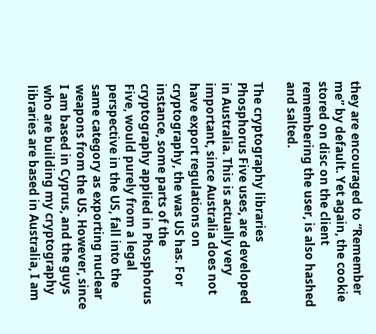they are encouraged to “Remember me” by default. Yet again, the cookie stored on disc on the client remembering the user, is also hashed and salted.

The cryptography libraries Phosphorus Five uses, are developed in Australia. This is actually very important, since Australia does not have export regulations on cryptography, the was US has. For instance, some parts of the cryptography applied in Phosphorus Five, would purely from a legal perspective in the US, fall into the same category as exporting nuclear weapons from the US. However, since I am based in Cyprus, and the guys who are building my cryptography libraries are based in Australia, I am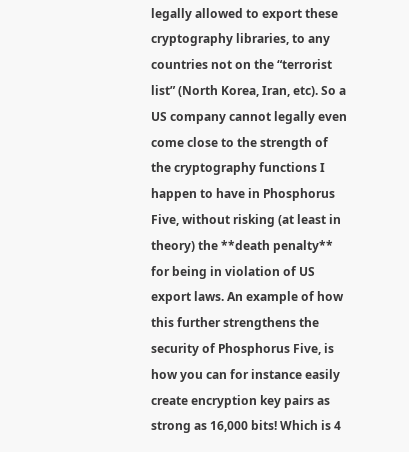legally allowed to export these cryptography libraries, to any countries not on the “terrorist list” (North Korea, Iran, etc). So a US company cannot legally even come close to the strength of the cryptography functions I happen to have in Phosphorus Five, without risking (at least in theory) the **death penalty** for being in violation of US export laws. An example of how this further strengthens the security of Phosphorus Five, is how you can for instance easily create encryption key pairs as strong as 16,000 bits! Which is 4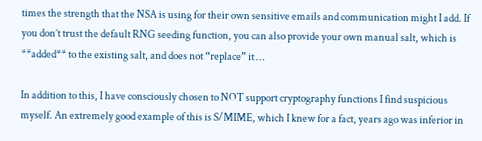times the strength that the NSA is using for their own sensitive emails and communication might I add. If you don’t trust the default RNG seeding function, you can also provide your own manual salt, which is **added** to the existing salt, and does not “replace” it …

In addition to this, I have consciously chosen to NOT support cryptography functions I find suspicious myself. An extremely good example of this is S/MIME, which I knew for a fact, years ago was inferior in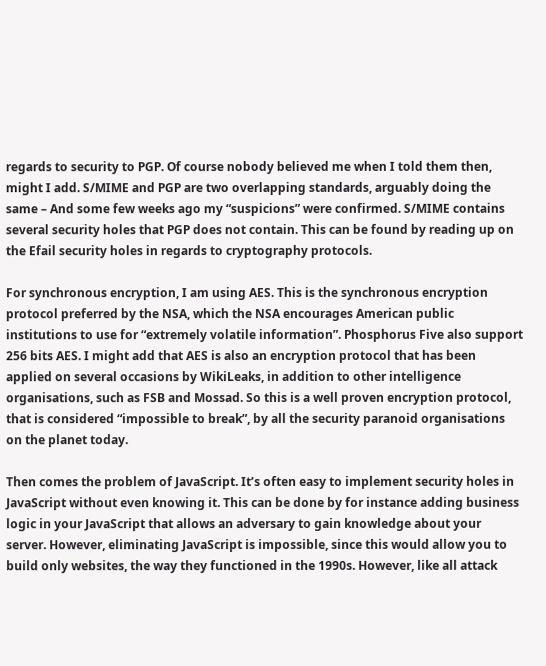regards to security to PGP. Of course nobody believed me when I told them then, might I add. S/MIME and PGP are two overlapping standards, arguably doing the same – And some few weeks ago my “suspicions” were confirmed. S/MIME contains several security holes that PGP does not contain. This can be found by reading up on the Efail security holes in regards to cryptography protocols.

For synchronous encryption, I am using AES. This is the synchronous encryption protocol preferred by the NSA, which the NSA encourages American public institutions to use for “extremely volatile information”. Phosphorus Five also support 256 bits AES. I might add that AES is also an encryption protocol that has been applied on several occasions by WikiLeaks, in addition to other intelligence organisations, such as FSB and Mossad. So this is a well proven encryption protocol, that is considered “impossible to break”, by all the security paranoid organisations on the planet today.

Then comes the problem of JavaScript. It’s often easy to implement security holes in JavaScript without even knowing it. This can be done by for instance adding business logic in your JavaScript that allows an adversary to gain knowledge about your server. However, eliminating JavaScript is impossible, since this would allow you to build only websites, the way they functioned in the 1990s. However, like all attack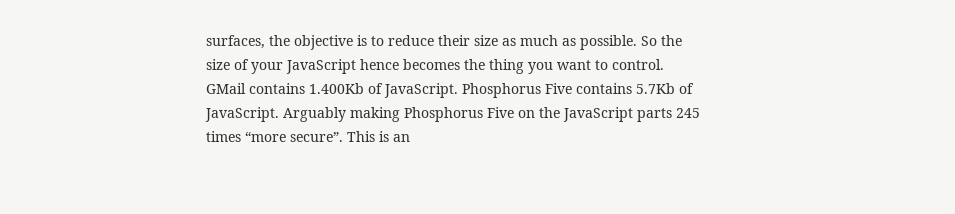surfaces, the objective is to reduce their size as much as possible. So the size of your JavaScript hence becomes the thing you want to control. GMail contains 1.400Kb of JavaScript. Phosphorus Five contains 5.7Kb of JavaScript. Arguably making Phosphorus Five on the JavaScript parts 245 times “more secure”. This is an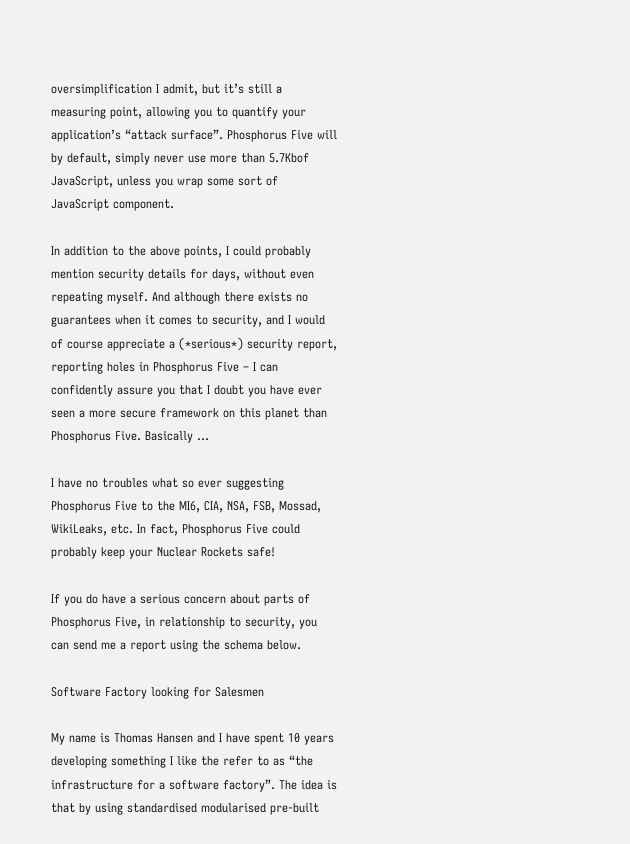oversimplification I admit, but it’s still a measuring point, allowing you to quantify your application’s “attack surface”. Phosphorus Five will by default, simply never use more than 5.7Kbof JavaScript, unless you wrap some sort of JavaScript component.

In addition to the above points, I could probably mention security details for days, without even repeating myself. And although there exists no guarantees when it comes to security, and I would of course appreciate a (*serious*) security report, reporting holes in Phosphorus Five – I can confidently assure you that I doubt you have ever seen a more secure framework on this planet than Phosphorus Five. Basically …

I have no troubles what so ever suggesting Phosphorus Five to the MI6, CIA, NSA, FSB, Mossad, WikiLeaks, etc. In fact, Phosphorus Five could probably keep your Nuclear Rockets safe!

If you do have a serious concern about parts of Phosphorus Five, in relationship to security, you can send me a report using the schema below.

Software Factory looking for Salesmen

My name is Thomas Hansen and I have spent 10 years developing something I like the refer to as “the infrastructure for a software factory”. The idea is that by using standardised modularised pre-built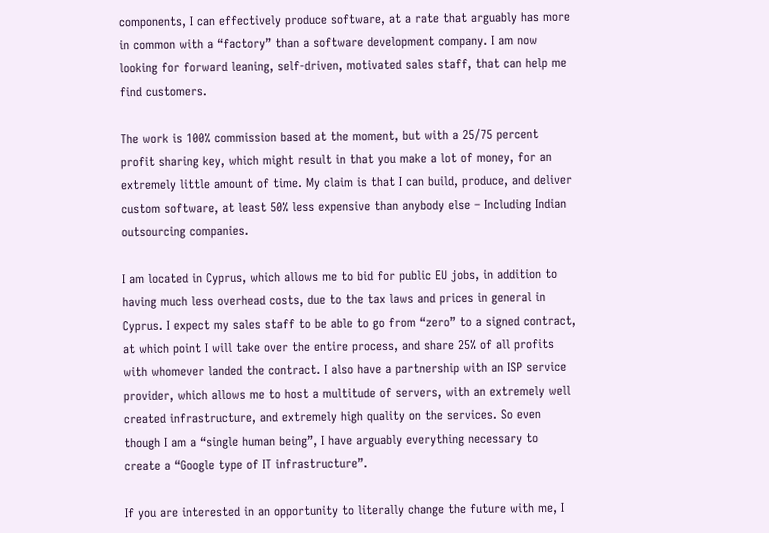components, I can effectively produce software, at a rate that arguably has more in common with a “factory” than a software development company. I am now looking for forward leaning, self-driven, motivated sales staff, that can help me find customers.

The work is 100% commission based at the moment, but with a 25/75 percent profit sharing key, which might result in that you make a lot of money, for an extremely little amount of time. My claim is that I can build, produce, and deliver custom software, at least 50% less expensive than anybody else – Including Indian outsourcing companies.

I am located in Cyprus, which allows me to bid for public EU jobs, in addition to having much less overhead costs, due to the tax laws and prices in general in Cyprus. I expect my sales staff to be able to go from “zero” to a signed contract, at which point I will take over the entire process, and share 25% of all profits with whomever landed the contract. I also have a partnership with an ISP service provider, which allows me to host a multitude of servers, with an extremely well created infrastructure, and extremely high quality on the services. So even though I am a “single human being”, I have arguably everything necessary to create a “Google type of IT infrastructure”.

If you are interested in an opportunity to literally change the future with me, I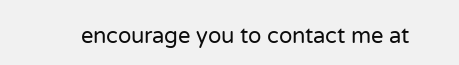encourage you to contact me at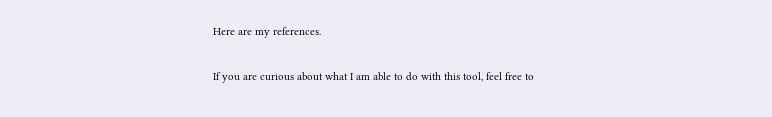Here are my references.

If you are curious about what I am able to do with this tool, feel free to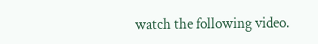watch the following video.